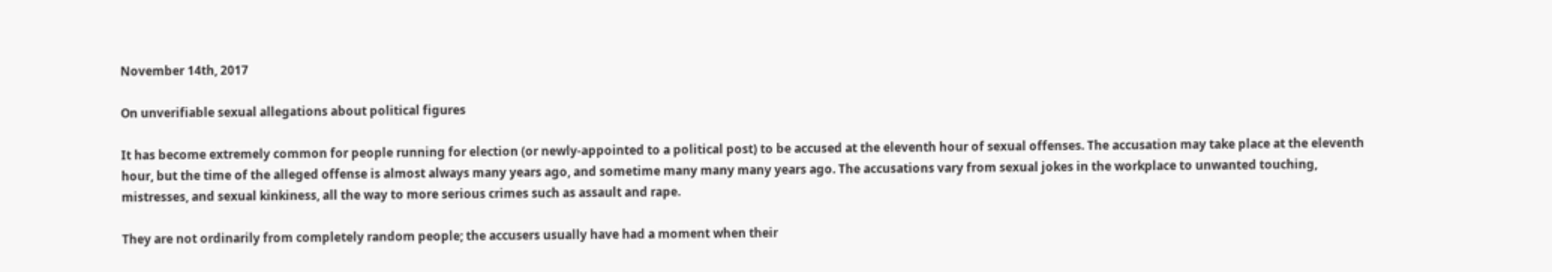November 14th, 2017

On unverifiable sexual allegations about political figures

It has become extremely common for people running for election (or newly-appointed to a political post) to be accused at the eleventh hour of sexual offenses. The accusation may take place at the eleventh hour, but the time of the alleged offense is almost always many years ago, and sometime many many many years ago. The accusations vary from sexual jokes in the workplace to unwanted touching, mistresses, and sexual kinkiness, all the way to more serious crimes such as assault and rape.

They are not ordinarily from completely random people; the accusers usually have had a moment when their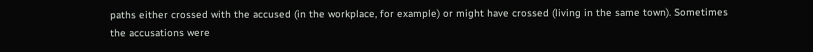paths either crossed with the accused (in the workplace, for example) or might have crossed (living in the same town). Sometimes the accusations were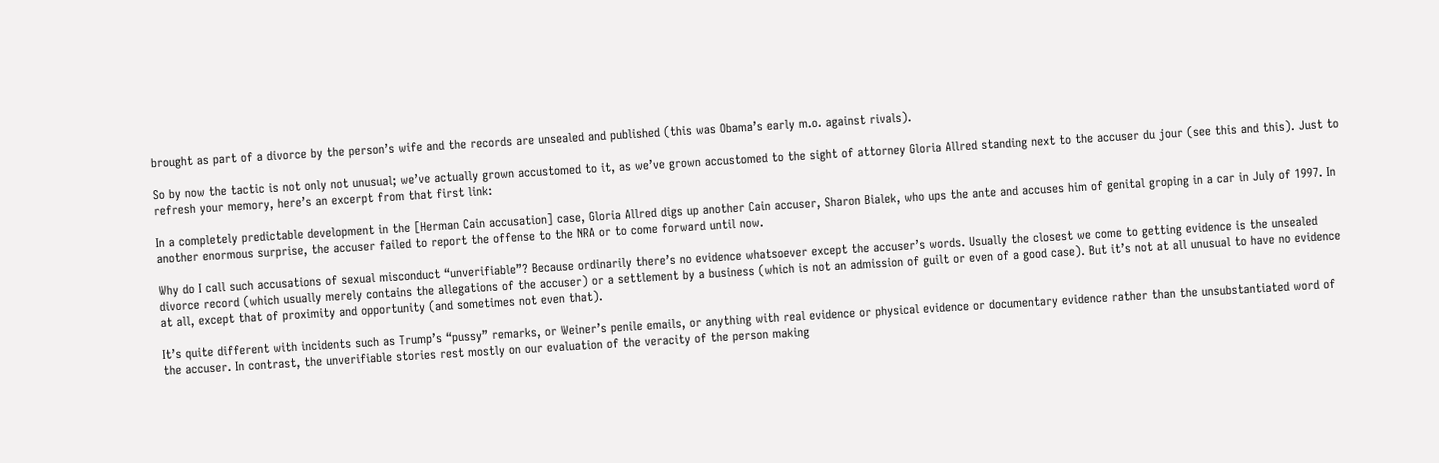brought as part of a divorce by the person’s wife and the records are unsealed and published (this was Obama’s early m.o. against rivals).

So by now the tactic is not only not unusual; we’ve actually grown accustomed to it, as we’ve grown accustomed to the sight of attorney Gloria Allred standing next to the accuser du jour (see this and this). Just to refresh your memory, here’s an excerpt from that first link:

In a completely predictable development in the [Herman Cain accusation] case, Gloria Allred digs up another Cain accuser, Sharon Bialek, who ups the ante and accuses him of genital groping in a car in July of 1997. In another enormous surprise, the accuser failed to report the offense to the NRA or to come forward until now.

Why do I call such accusations of sexual misconduct “unverifiable”? Because ordinarily there’s no evidence whatsoever except the accuser’s words. Usually the closest we come to getting evidence is the unsealed divorce record (which usually merely contains the allegations of the accuser) or a settlement by a business (which is not an admission of guilt or even of a good case). But it’s not at all unusual to have no evidence at all, except that of proximity and opportunity (and sometimes not even that).

It’s quite different with incidents such as Trump’s “pussy” remarks, or Weiner’s penile emails, or anything with real evidence or physical evidence or documentary evidence rather than the unsubstantiated word of the accuser. In contrast, the unverifiable stories rest mostly on our evaluation of the veracity of the person making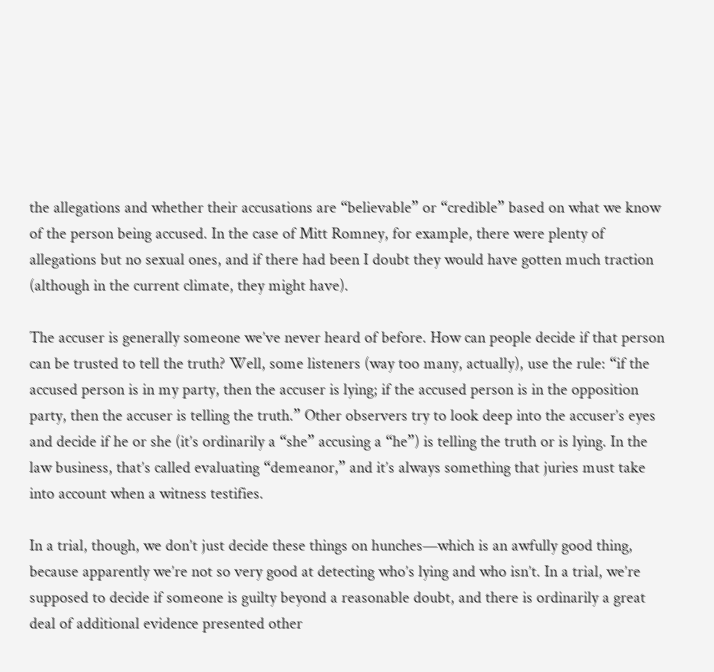the allegations and whether their accusations are “believable” or “credible” based on what we know of the person being accused. In the case of Mitt Romney, for example, there were plenty of allegations but no sexual ones, and if there had been I doubt they would have gotten much traction (although in the current climate, they might have).

The accuser is generally someone we’ve never heard of before. How can people decide if that person can be trusted to tell the truth? Well, some listeners (way too many, actually), use the rule: “if the accused person is in my party, then the accuser is lying; if the accused person is in the opposition party, then the accuser is telling the truth.” Other observers try to look deep into the accuser’s eyes and decide if he or she (it’s ordinarily a “she” accusing a “he”) is telling the truth or is lying. In the law business, that’s called evaluating “demeanor,” and it’s always something that juries must take into account when a witness testifies.

In a trial, though, we don’t just decide these things on hunches—which is an awfully good thing, because apparently we’re not so very good at detecting who’s lying and who isn’t. In a trial, we’re supposed to decide if someone is guilty beyond a reasonable doubt, and there is ordinarily a great deal of additional evidence presented other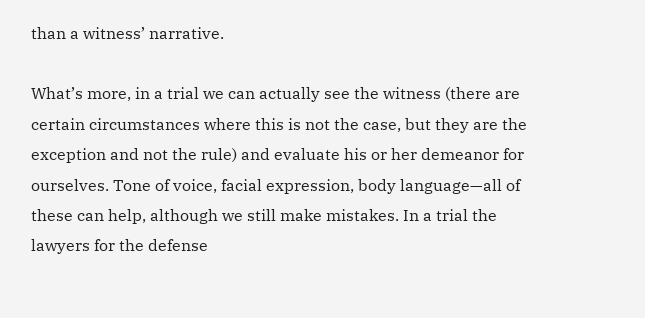than a witness’ narrative.

What’s more, in a trial we can actually see the witness (there are certain circumstances where this is not the case, but they are the exception and not the rule) and evaluate his or her demeanor for ourselves. Tone of voice, facial expression, body language—all of these can help, although we still make mistakes. In a trial the lawyers for the defense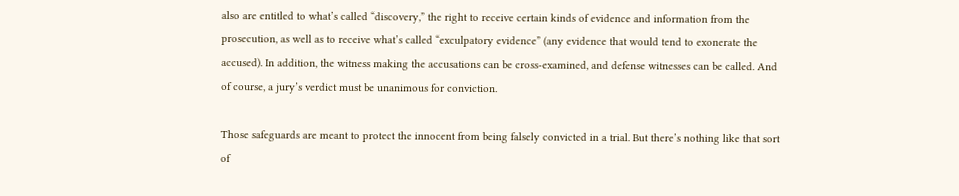also are entitled to what’s called “discovery,” the right to receive certain kinds of evidence and information from the prosecution, as well as to receive what’s called “exculpatory evidence” (any evidence that would tend to exonerate the accused). In addition, the witness making the accusations can be cross-examined, and defense witnesses can be called. And of course, a jury’s verdict must be unanimous for conviction.

Those safeguards are meant to protect the innocent from being falsely convicted in a trial. But there’s nothing like that sort of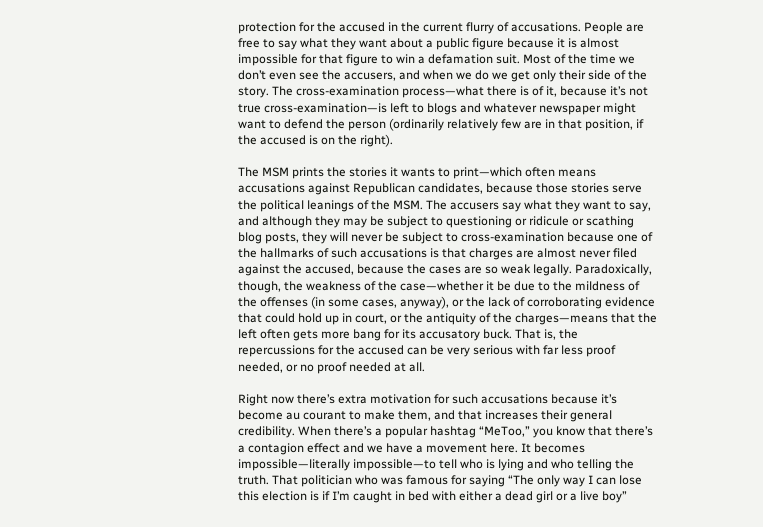protection for the accused in the current flurry of accusations. People are free to say what they want about a public figure because it is almost impossible for that figure to win a defamation suit. Most of the time we don’t even see the accusers, and when we do we get only their side of the story. The cross-examination process—what there is of it, because it’s not true cross-examination—is left to blogs and whatever newspaper might want to defend the person (ordinarily relatively few are in that position, if the accused is on the right).

The MSM prints the stories it wants to print—which often means accusations against Republican candidates, because those stories serve the political leanings of the MSM. The accusers say what they want to say, and although they may be subject to questioning or ridicule or scathing blog posts, they will never be subject to cross-examination because one of the hallmarks of such accusations is that charges are almost never filed against the accused, because the cases are so weak legally. Paradoxically, though, the weakness of the case—whether it be due to the mildness of the offenses (in some cases, anyway), or the lack of corroborating evidence that could hold up in court, or the antiquity of the charges—means that the left often gets more bang for its accusatory buck. That is, the repercussions for the accused can be very serious with far less proof needed, or no proof needed at all.

Right now there’s extra motivation for such accusations because it’s become au courant to make them, and that increases their general credibility. When there’s a popular hashtag “MeToo,” you know that there’s a contagion effect and we have a movement here. It becomes impossible—literally impossible—to tell who is lying and who telling the truth. That politician who was famous for saying “The only way I can lose this election is if I’m caught in bed with either a dead girl or a live boy”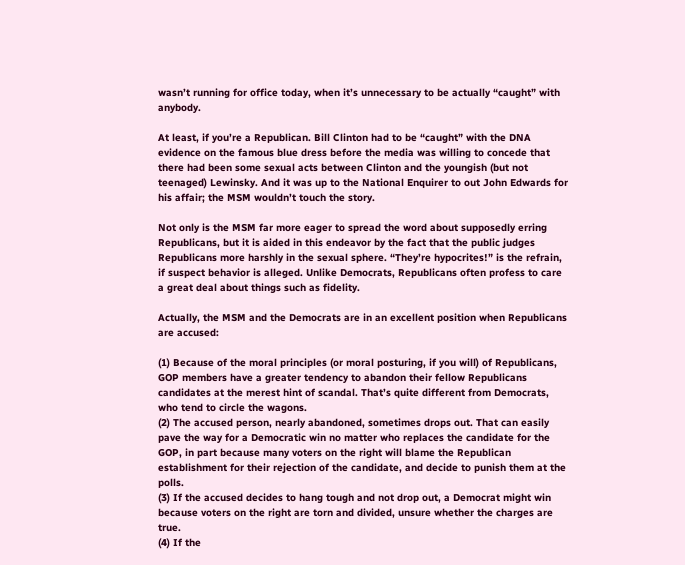wasn’t running for office today, when it’s unnecessary to be actually “caught” with anybody.

At least, if you’re a Republican. Bill Clinton had to be “caught” with the DNA evidence on the famous blue dress before the media was willing to concede that there had been some sexual acts between Clinton and the youngish (but not teenaged) Lewinsky. And it was up to the National Enquirer to out John Edwards for his affair; the MSM wouldn’t touch the story.

Not only is the MSM far more eager to spread the word about supposedly erring Republicans, but it is aided in this endeavor by the fact that the public judges Republicans more harshly in the sexual sphere. “They’re hypocrites!” is the refrain, if suspect behavior is alleged. Unlike Democrats, Republicans often profess to care a great deal about things such as fidelity.

Actually, the MSM and the Democrats are in an excellent position when Republicans are accused:

(1) Because of the moral principles (or moral posturing, if you will) of Republicans, GOP members have a greater tendency to abandon their fellow Republicans candidates at the merest hint of scandal. That’s quite different from Democrats, who tend to circle the wagons.
(2) The accused person, nearly abandoned, sometimes drops out. That can easily pave the way for a Democratic win no matter who replaces the candidate for the GOP, in part because many voters on the right will blame the Republican establishment for their rejection of the candidate, and decide to punish them at the polls.
(3) If the accused decides to hang tough and not drop out, a Democrat might win because voters on the right are torn and divided, unsure whether the charges are true.
(4) If the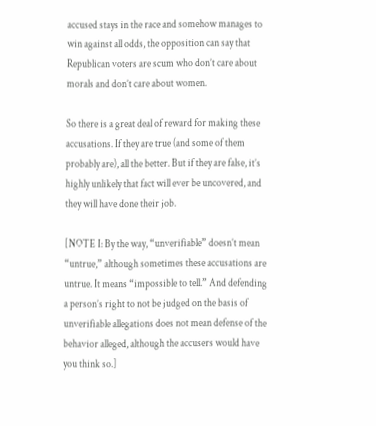accused stays in the race and somehow manages to win against all odds, the opposition can say that Republican voters are scum who don’t care about morals and don’t care about women.

So there is a great deal of reward for making these accusations. If they are true (and some of them probably are), all the better. But if they are false, it’s highly unlikely that fact will ever be uncovered, and they will have done their job.

[NOTE I: By the way, “unverifiable” doesn’t mean “untrue,” although sometimes these accusations are untrue. It means “impossible to tell.” And defending a person’s right to not be judged on the basis of unverifiable allegations does not mean defense of the behavior alleged, although the accusers would have you think so.]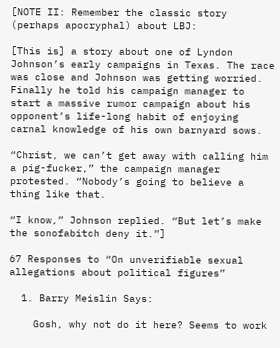[NOTE II: Remember the classic story (perhaps apocryphal) about LBJ:

[This is] a story about one of Lyndon Johnson’s early campaigns in Texas. The race was close and Johnson was getting worried. Finally he told his campaign manager to start a massive rumor campaign about his opponent’s life-long habit of enjoying carnal knowledge of his own barnyard sows.

“Christ, we can’t get away with calling him a pig-fucker,” the campaign manager protested. “Nobody’s going to believe a thing like that.

“I know,” Johnson replied. “But let’s make the sonofabitch deny it.”]

67 Responses to “On unverifiable sexual allegations about political figures”

  1. Barry Meislin Says:

    Gosh, why not do it here? Seems to work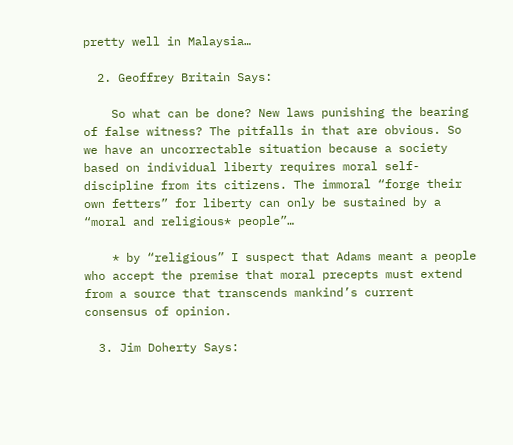pretty well in Malaysia…

  2. Geoffrey Britain Says:

    So what can be done? New laws punishing the bearing of false witness? The pitfalls in that are obvious. So we have an uncorrectable situation because a society based on individual liberty requires moral self-discipline from its citizens. The immoral “forge their own fetters” for liberty can only be sustained by a “moral and religious* people”…

    * by “religious” I suspect that Adams meant a people who accept the premise that moral precepts must extend from a source that transcends mankind’s current consensus of opinion.

  3. Jim Doherty Says: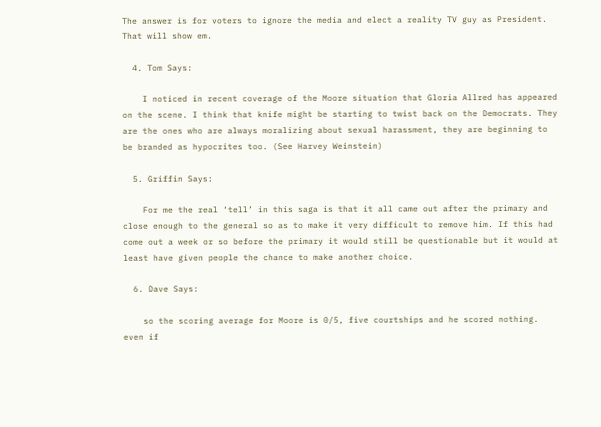The answer is for voters to ignore the media and elect a reality TV guy as President. That will show em.

  4. Tom Says:

    I noticed in recent coverage of the Moore situation that Gloria Allred has appeared on the scene. I think that knife might be starting to twist back on the Democrats. They are the ones who are always moralizing about sexual harassment, they are beginning to be branded as hypocrites too. (See Harvey Weinstein)

  5. Griffin Says:

    For me the real ‘tell’ in this saga is that it all came out after the primary and close enough to the general so as to make it very difficult to remove him. If this had come out a week or so before the primary it would still be questionable but it would at least have given people the chance to make another choice.

  6. Dave Says:

    so the scoring average for Moore is 0/5, five courtships and he scored nothing. even if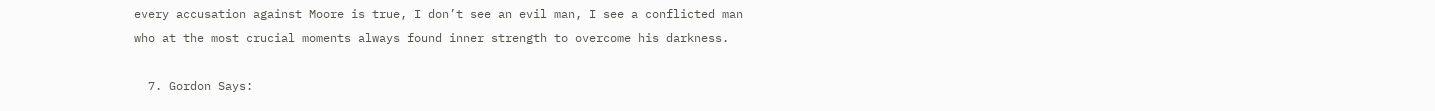every accusation against Moore is true, I don’t see an evil man, I see a conflicted man who at the most crucial moments always found inner strength to overcome his darkness.

  7. Gordon Says: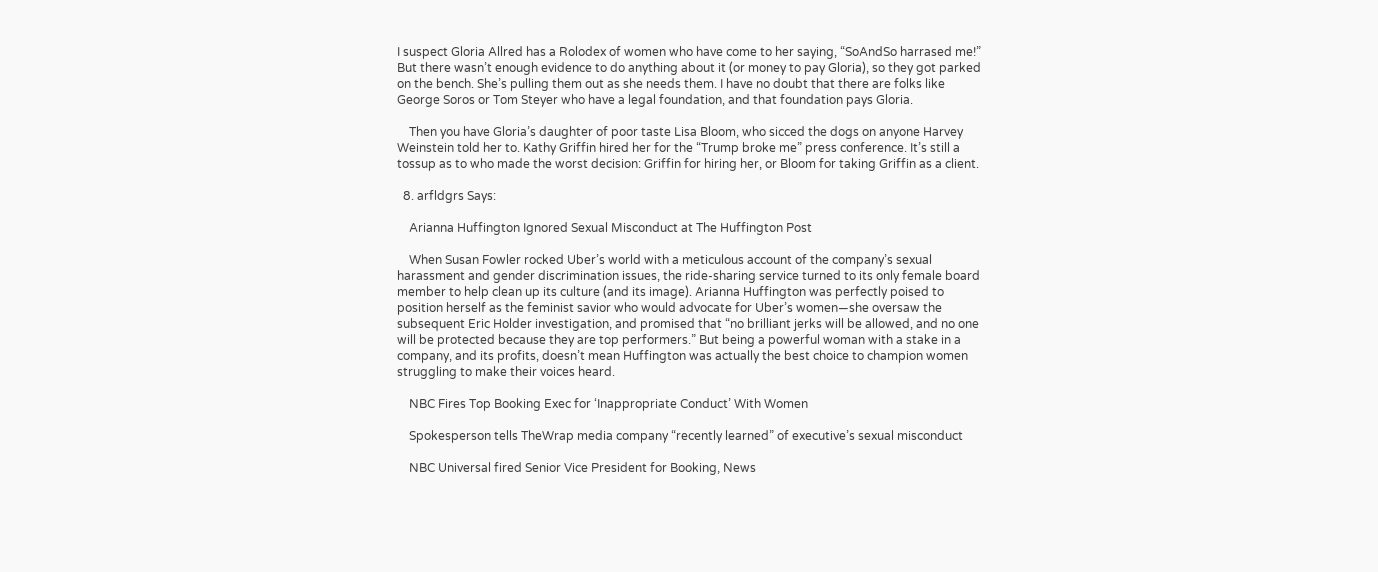I suspect Gloria Allred has a Rolodex of women who have come to her saying, “SoAndSo harrased me!” But there wasn’t enough evidence to do anything about it (or money to pay Gloria), so they got parked on the bench. She’s pulling them out as she needs them. I have no doubt that there are folks like George Soros or Tom Steyer who have a legal foundation, and that foundation pays Gloria.

    Then you have Gloria’s daughter of poor taste Lisa Bloom, who sicced the dogs on anyone Harvey Weinstein told her to. Kathy Griffin hired her for the “Trump broke me” press conference. It’s still a tossup as to who made the worst decision: Griffin for hiring her, or Bloom for taking Griffin as a client.

  8. arfldgrs Says:

    Arianna Huffington Ignored Sexual Misconduct at The Huffington Post

    When Susan Fowler rocked Uber’s world with a meticulous account of the company’s sexual harassment and gender discrimination issues, the ride-sharing service turned to its only female board member to help clean up its culture (and its image). Arianna Huffington was perfectly poised to position herself as the feminist savior who would advocate for Uber’s women—she oversaw the subsequent Eric Holder investigation, and promised that “no brilliant jerks will be allowed, and no one will be protected because they are top performers.” But being a powerful woman with a stake in a company, and its profits, doesn’t mean Huffington was actually the best choice to champion women struggling to make their voices heard.

    NBC Fires Top Booking Exec for ‘Inappropriate Conduct’ With Women

    Spokesperson tells TheWrap media company “recently learned” of executive’s sexual misconduct

    NBC Universal fired Senior Vice President for Booking, News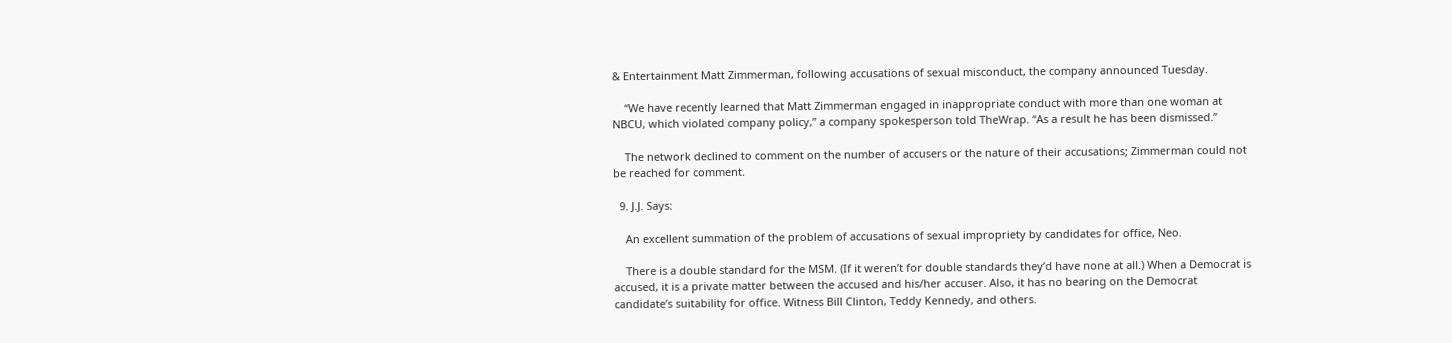& Entertainment Matt Zimmerman, following accusations of sexual misconduct, the company announced Tuesday.

    “We have recently learned that Matt Zimmerman engaged in inappropriate conduct with more than one woman at NBCU, which violated company policy,” a company spokesperson told TheWrap. “As a result he has been dismissed.”

    The network declined to comment on the number of accusers or the nature of their accusations; Zimmerman could not be reached for comment.

  9. J.J. Says:

    An excellent summation of the problem of accusations of sexual impropriety by candidates for office, Neo.

    There is a double standard for the MSM. (If it weren’t for double standards they’d have none at all.) When a Democrat is accused, it is a private matter between the accused and his/her accuser. Also, it has no bearing on the Democrat candidate’s suitability for office. Witness Bill Clinton, Teddy Kennedy, and others.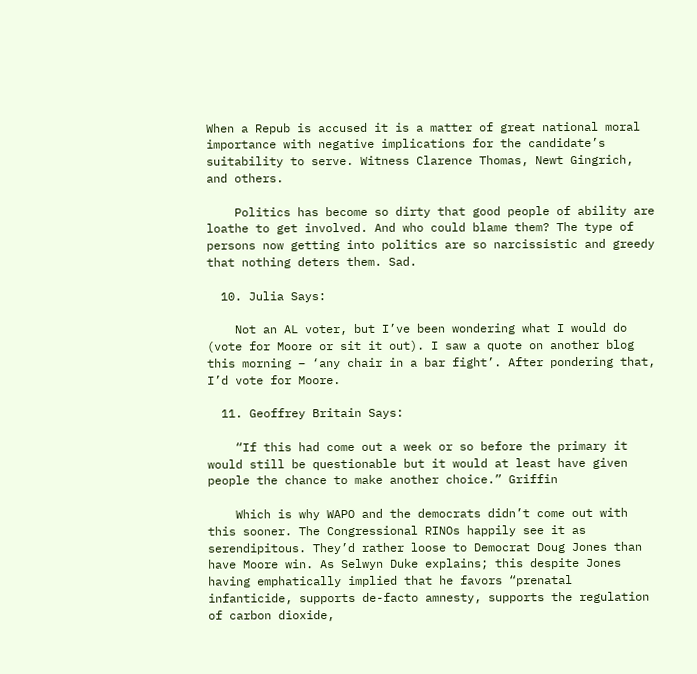When a Repub is accused it is a matter of great national moral importance with negative implications for the candidate’s suitability to serve. Witness Clarence Thomas, Newt Gingrich, and others.

    Politics has become so dirty that good people of ability are loathe to get involved. And who could blame them? The type of persons now getting into politics are so narcissistic and greedy that nothing deters them. Sad.

  10. Julia Says:

    Not an AL voter, but I’ve been wondering what I would do (vote for Moore or sit it out). I saw a quote on another blog this morning – ‘any chair in a bar fight’. After pondering that, I’d vote for Moore.

  11. Geoffrey Britain Says:

    “If this had come out a week or so before the primary it would still be questionable but it would at least have given people the chance to make another choice.” Griffin

    Which is why WAPO and the democrats didn’t come out with this sooner. The Congressional RINOs happily see it as serendipitous. They’d rather loose to Democrat Doug Jones than have Moore win. As Selwyn Duke explains; this despite Jones having emphatically implied that he favors “prenatal infanticide, supports de-facto amnesty, supports the regulation of carbon dioxide,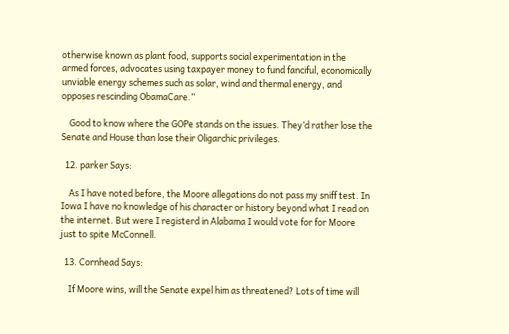otherwise known as plant food, supports social experimentation in the armed forces, advocates using taxpayer money to fund fanciful, economically unviable energy schemes such as solar, wind and thermal energy, and opposes rescinding ObamaCare.”

    Good to know where the GOPe stands on the issues. They’d rather lose the Senate and House than lose their Oligarchic privileges.

  12. parker Says:

    As I have noted before, the Moore allegations do not pass my sniff test. In Iowa I have no knowledge of his character or history beyond what I read on the internet. But were I registerd in Alabama I would vote for for Moore just to spite McConnell.

  13. Cornhead Says:

    If Moore wins, will the Senate expel him as threatened? Lots of time will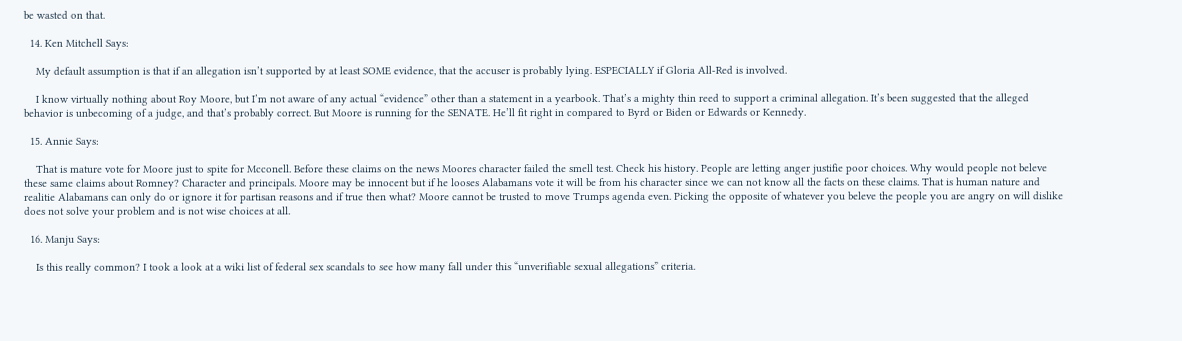be wasted on that.

  14. Ken Mitchell Says:

    My default assumption is that if an allegation isn’t supported by at least SOME evidence, that the accuser is probably lying. ESPECIALLY if Gloria All-Red is involved.

    I know virtually nothing about Roy Moore, but I’m not aware of any actual “evidence” other than a statement in a yearbook. That’s a mighty thin reed to support a criminal allegation. It’s been suggested that the alleged behavior is unbecoming of a judge, and that’s probably correct. But Moore is running for the SENATE. He’ll fit right in compared to Byrd or Biden or Edwards or Kennedy.

  15. Annie Says:

    That is mature vote for Moore just to spite for Mcconell. Before these claims on the news Moores character failed the smell test. Check his history. People are letting anger justifie poor choices. Why would people not beleve these same claims about Romney? Character and principals. Moore may be innocent but if he looses Alabamans vote it will be from his character since we can not know all the facts on these claims. That is human nature and realitie Alabamans can only do or ignore it for partisan reasons and if true then what? Moore cannot be trusted to move Trumps agenda even. Picking the opposite of whatever you beleve the people you are angry on will dislike does not solve your problem and is not wise choices at all.

  16. Manju Says:

    Is this really common? I took a look at a wiki list of federal sex scandals to see how many fall under this “unverifiable sexual allegations” criteria.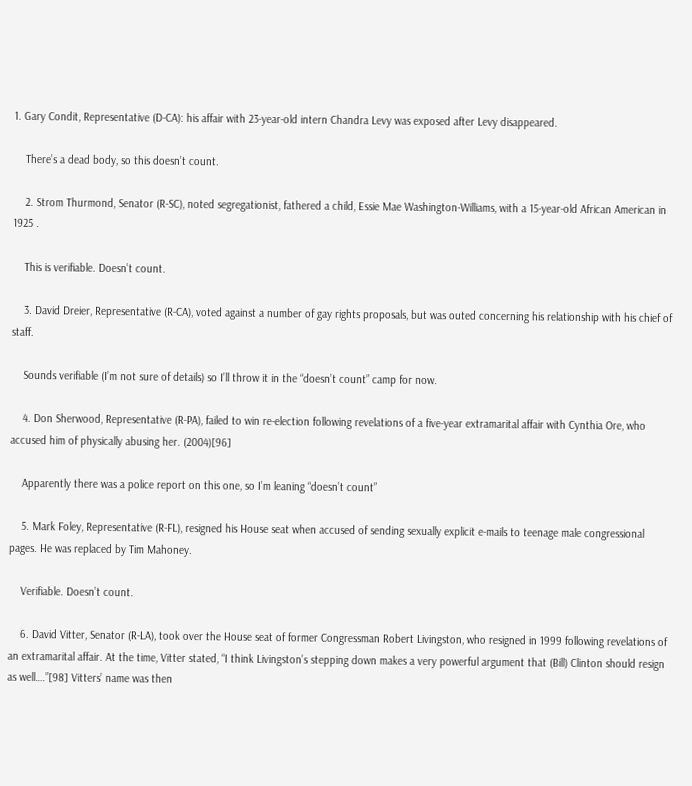1. Gary Condit, Representative (D-CA): his affair with 23-year-old intern Chandra Levy was exposed after Levy disappeared.

    There’s a dead body, so this doesn’t count.

    2. Strom Thurmond, Senator (R-SC), noted segregationist, fathered a child, Essie Mae Washington-Williams, with a 15-year-old African American in 1925 .

    This is verifiable. Doesn’t count.

    3. David Dreier, Representative (R-CA), voted against a number of gay rights proposals, but was outed concerning his relationship with his chief of staff.

    Sounds verifiable (I’m not sure of details) so I’ll throw it in the “doesn’t count” camp for now.

    4. Don Sherwood, Representative (R-PA), failed to win re-election following revelations of a five-year extramarital affair with Cynthia Ore, who accused him of physically abusing her. (2004)[96]

    Apparently there was a police report on this one, so I’m leaning “doesn’t count”

    5. Mark Foley, Representative (R-FL), resigned his House seat when accused of sending sexually explicit e-mails to teenage male congressional pages. He was replaced by Tim Mahoney.

    Verifiable. Doesn’t count.

    6. David Vitter, Senator (R-LA), took over the House seat of former Congressman Robert Livingston, who resigned in 1999 following revelations of an extramarital affair. At the time, Vitter stated, “I think Livingston’s stepping down makes a very powerful argument that (Bill) Clinton should resign as well….”[98] Vitters’ name was then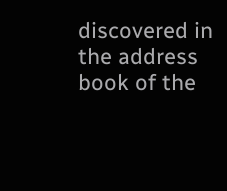discovered in the address book of the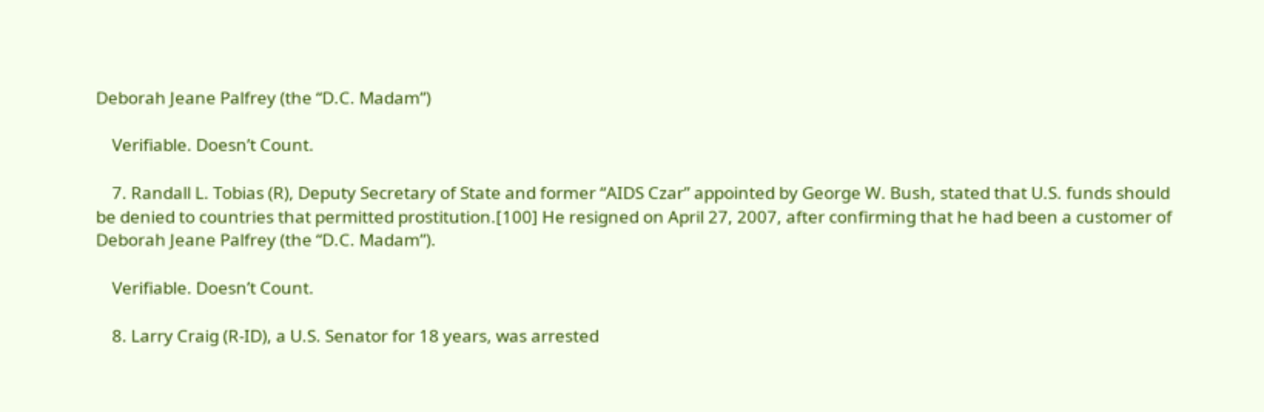Deborah Jeane Palfrey (the “D.C. Madam”)

    Verifiable. Doesn’t Count.

    7. Randall L. Tobias (R), Deputy Secretary of State and former “AIDS Czar” appointed by George W. Bush, stated that U.S. funds should be denied to countries that permitted prostitution.[100] He resigned on April 27, 2007, after confirming that he had been a customer of Deborah Jeane Palfrey (the “D.C. Madam”).

    Verifiable. Doesn’t Count.

    8. Larry Craig (R-ID), a U.S. Senator for 18 years, was arrested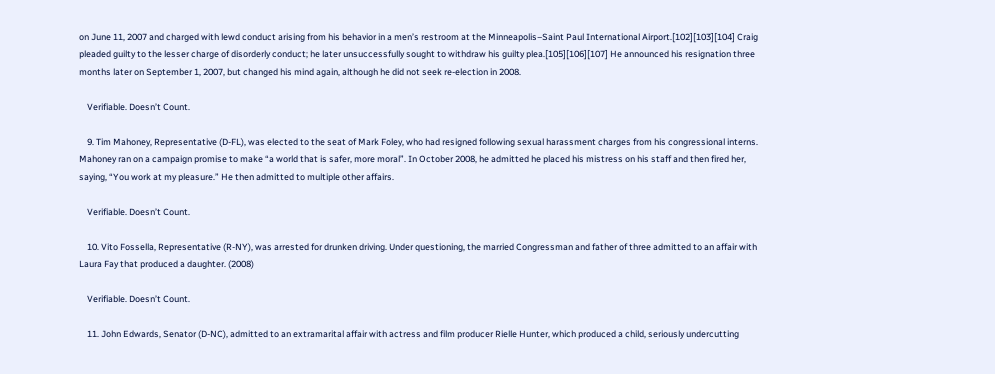on June 11, 2007 and charged with lewd conduct arising from his behavior in a men’s restroom at the Minneapolis–Saint Paul International Airport.[102][103][104] Craig pleaded guilty to the lesser charge of disorderly conduct; he later unsuccessfully sought to withdraw his guilty plea.[105][106][107] He announced his resignation three months later on September 1, 2007, but changed his mind again, although he did not seek re-election in 2008.

    Verifiable. Doesn’t Count.

    9. Tim Mahoney, Representative (D-FL), was elected to the seat of Mark Foley, who had resigned following sexual harassment charges from his congressional interns. Mahoney ran on a campaign promise to make “a world that is safer, more moral”. In October 2008, he admitted he placed his mistress on his staff and then fired her, saying, “You work at my pleasure.” He then admitted to multiple other affairs.

    Verifiable. Doesn’t Count.

    10. Vito Fossella, Representative (R-NY), was arrested for drunken driving. Under questioning, the married Congressman and father of three admitted to an affair with Laura Fay that produced a daughter. (2008)

    Verifiable. Doesn’t Count.

    11. John Edwards, Senator (D-NC), admitted to an extramarital affair with actress and film producer Rielle Hunter, which produced a child, seriously undercutting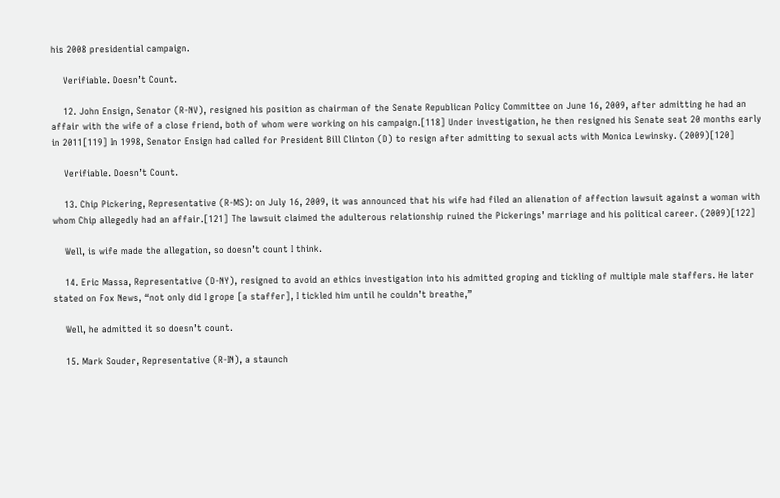his 2008 presidential campaign.

    Verifiable. Doesn’t Count.

    12. John Ensign, Senator (R-NV), resigned his position as chairman of the Senate Republican Policy Committee on June 16, 2009, after admitting he had an affair with the wife of a close friend, both of whom were working on his campaign.[118] Under investigation, he then resigned his Senate seat 20 months early in 2011[119] In 1998, Senator Ensign had called for President Bill Clinton (D) to resign after admitting to sexual acts with Monica Lewinsky. (2009)[120]

    Verifiable. Doesn’t Count.

    13. Chip Pickering, Representative (R-MS): on July 16, 2009, it was announced that his wife had filed an alienation of affection lawsuit against a woman with whom Chip allegedly had an affair.[121] The lawsuit claimed the adulterous relationship ruined the Pickerings’ marriage and his political career. (2009)[122]

    Well, is wife made the allegation, so doesn’t count I think.

    14. Eric Massa, Representative (D-NY), resigned to avoid an ethics investigation into his admitted groping and tickling of multiple male staffers. He later stated on Fox News, “not only did I grope [a staffer], I tickled him until he couldn’t breathe,”

    Well, he admitted it so doesn’t count.

    15. Mark Souder, Representative (R-IN), a staunch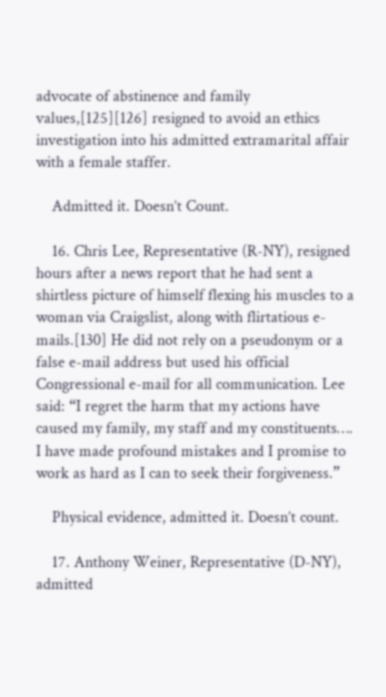advocate of abstinence and family values,[125][126] resigned to avoid an ethics investigation into his admitted extramarital affair with a female staffer.

    Admitted it. Doesn’t Count.

    16. Chris Lee, Representative (R-NY), resigned hours after a news report that he had sent a shirtless picture of himself flexing his muscles to a woman via Craigslist, along with flirtatious e-mails.[130] He did not rely on a pseudonym or a false e-mail address but used his official Congressional e-mail for all communication. Lee said: “I regret the harm that my actions have caused my family, my staff and my constituents…. I have made profound mistakes and I promise to work as hard as I can to seek their forgiveness.”

    Physical evidence, admitted it. Doesn’t count.

    17. Anthony Weiner, Representative (D-NY), admitted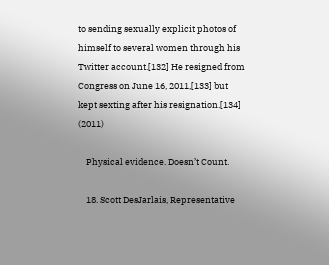to sending sexually explicit photos of himself to several women through his Twitter account.[132] He resigned from Congress on June 16, 2011,[133] but kept sexting after his resignation.[134] (2011)

    Physical evidence. Doesn’t Count.

    18. Scott DesJarlais, Representative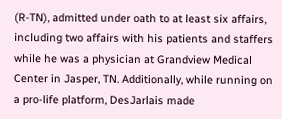(R-TN), admitted under oath to at least six affairs, including two affairs with his patients and staffers while he was a physician at Grandview Medical Center in Jasper, TN. Additionally, while running on a pro-life platform, DesJarlais made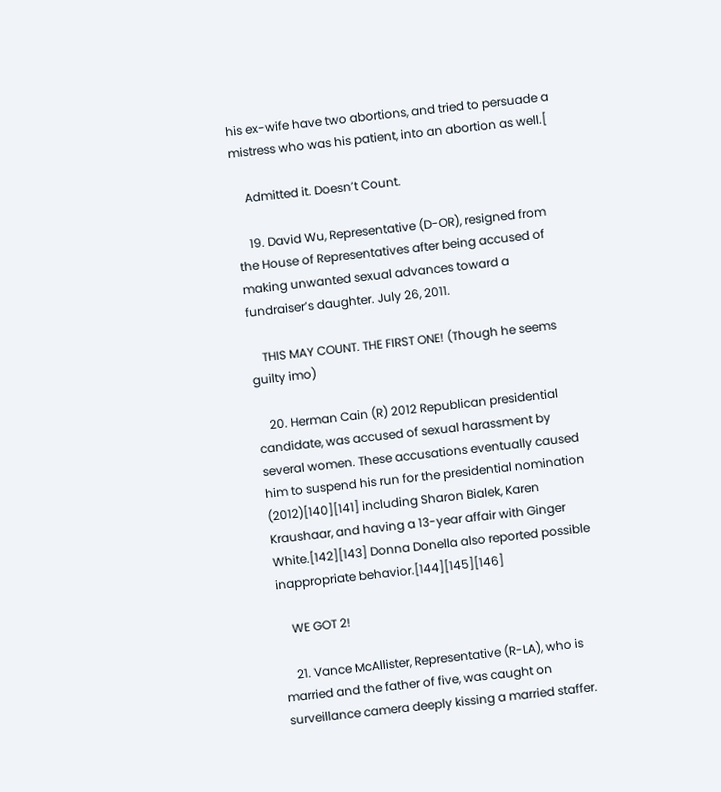his ex-wife have two abortions, and tried to persuade a mistress who was his patient, into an abortion as well.[

    Admitted it. Doesn’t Count.

    19. David Wu, Representative (D-OR), resigned from the House of Representatives after being accused of making unwanted sexual advances toward a fundraiser’s daughter. July 26, 2011.

    THIS MAY COUNT. THE FIRST ONE! (Though he seems guilty imo)

    20. Herman Cain (R) 2012 Republican presidential candidate, was accused of sexual harassment by several women. These accusations eventually caused him to suspend his run for the presidential nomination (2012)[140][141] including Sharon Bialek, Karen Kraushaar, and having a 13-year affair with Ginger White.[142][143] Donna Donella also reported possible inappropriate behavior.[144][145][146]

    WE GOT 2!

    21. Vance McAllister, Representative (R-LA), who is married and the father of five, was caught on surveillance camera deeply kissing a married staffer.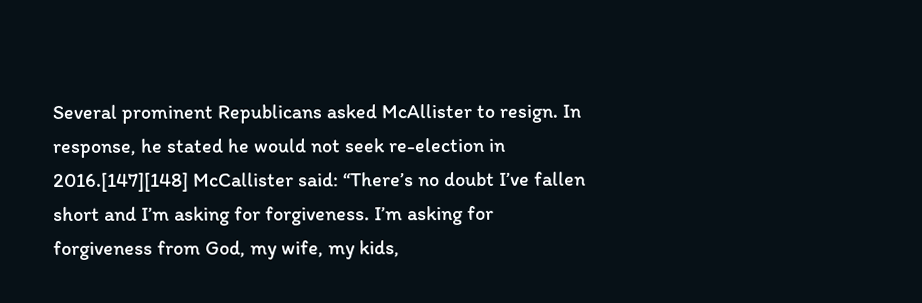Several prominent Republicans asked McAllister to resign. In response, he stated he would not seek re-election in 2016.[147][148] McCallister said: “There’s no doubt I’ve fallen short and I’m asking for forgiveness. I’m asking for forgiveness from God, my wife, my kids,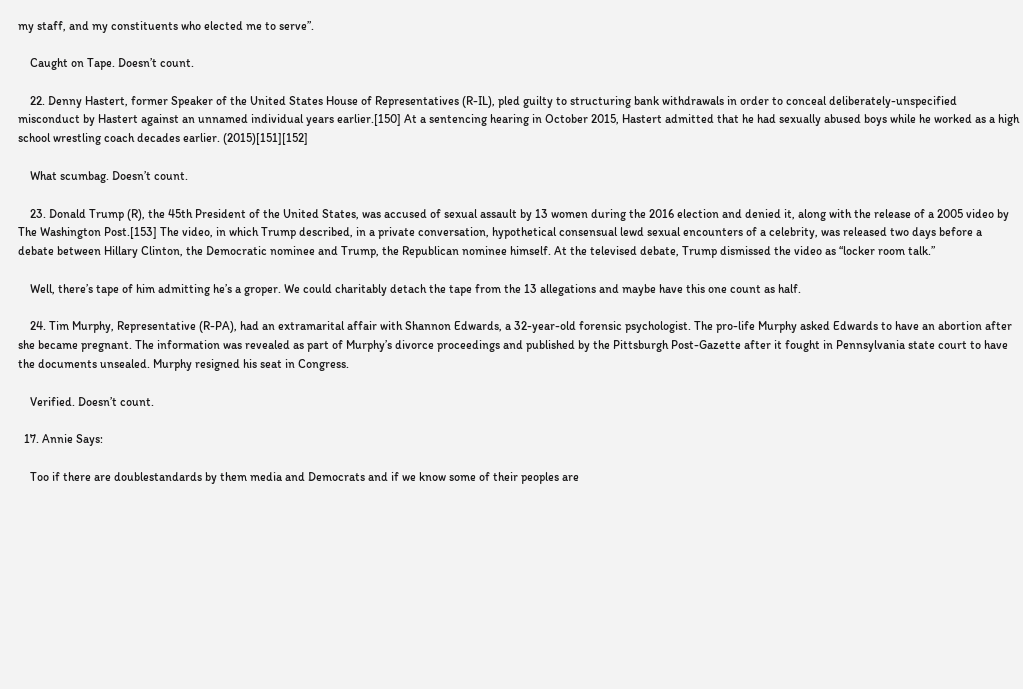my staff, and my constituents who elected me to serve”.

    Caught on Tape. Doesn’t count.

    22. Denny Hastert, former Speaker of the United States House of Representatives (R-IL), pled guilty to structuring bank withdrawals in order to conceal deliberately-unspecified misconduct by Hastert against an unnamed individual years earlier.[150] At a sentencing hearing in October 2015, Hastert admitted that he had sexually abused boys while he worked as a high school wrestling coach decades earlier. (2015)[151][152]

    What scumbag. Doesn’t count.

    23. Donald Trump (R), the 45th President of the United States, was accused of sexual assault by 13 women during the 2016 election and denied it, along with the release of a 2005 video by The Washington Post.[153] The video, in which Trump described, in a private conversation, hypothetical consensual lewd sexual encounters of a celebrity, was released two days before a debate between Hillary Clinton, the Democratic nominee and Trump, the Republican nominee himself. At the televised debate, Trump dismissed the video as “locker room talk.”

    Well, there’s tape of him admitting he’s a groper. We could charitably detach the tape from the 13 allegations and maybe have this one count as half.

    24. Tim Murphy, Representative (R-PA), had an extramarital affair with Shannon Edwards, a 32-year-old forensic psychologist. The pro-life Murphy asked Edwards to have an abortion after she became pregnant. The information was revealed as part of Murphy’s divorce proceedings and published by the Pittsburgh Post-Gazette after it fought in Pennsylvania state court to have the documents unsealed. Murphy resigned his seat in Congress.

    Verified. Doesn’t count.

  17. Annie Says:

    Too if there are doublestandards by them media and Democrats and if we know some of their peoples are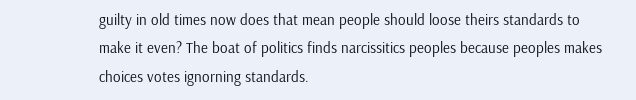guilty in old times now does that mean people should loose theirs standards to make it even? The boat of politics finds narcissitics peoples because peoples makes choices votes ignorning standards.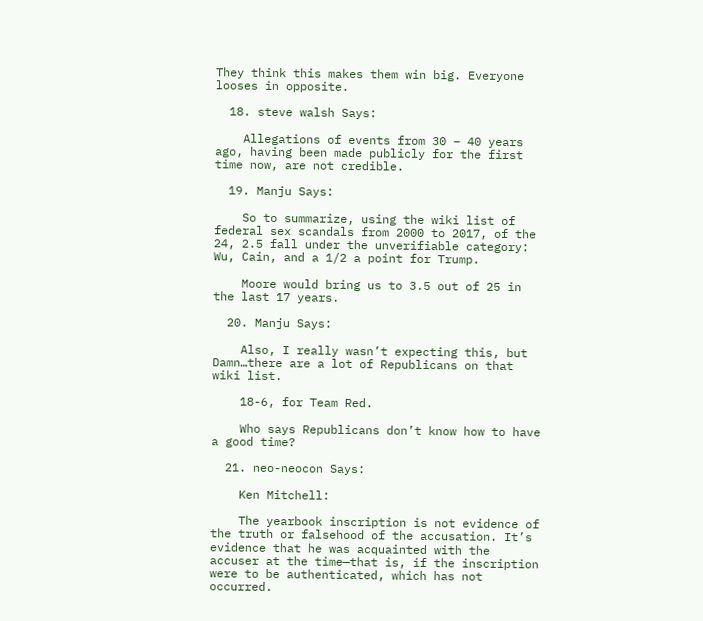They think this makes them win big. Everyone looses in opposite.

  18. steve walsh Says:

    Allegations of events from 30 – 40 years ago, having been made publicly for the first time now, are not credible.

  19. Manju Says:

    So to summarize, using the wiki list of federal sex scandals from 2000 to 2017, of the 24, 2.5 fall under the unverifiable category: Wu, Cain, and a 1/2 a point for Trump.

    Moore would bring us to 3.5 out of 25 in the last 17 years.

  20. Manju Says:

    Also, I really wasn’t expecting this, but Damn…there are a lot of Republicans on that wiki list.

    18-6, for Team Red.

    Who says Republicans don’t know how to have a good time?

  21. neo-neocon Says:

    Ken Mitchell:

    The yearbook inscription is not evidence of the truth or falsehood of the accusation. It’s evidence that he was acquainted with the accuser at the time—that is, if the inscription were to be authenticated, which has not occurred.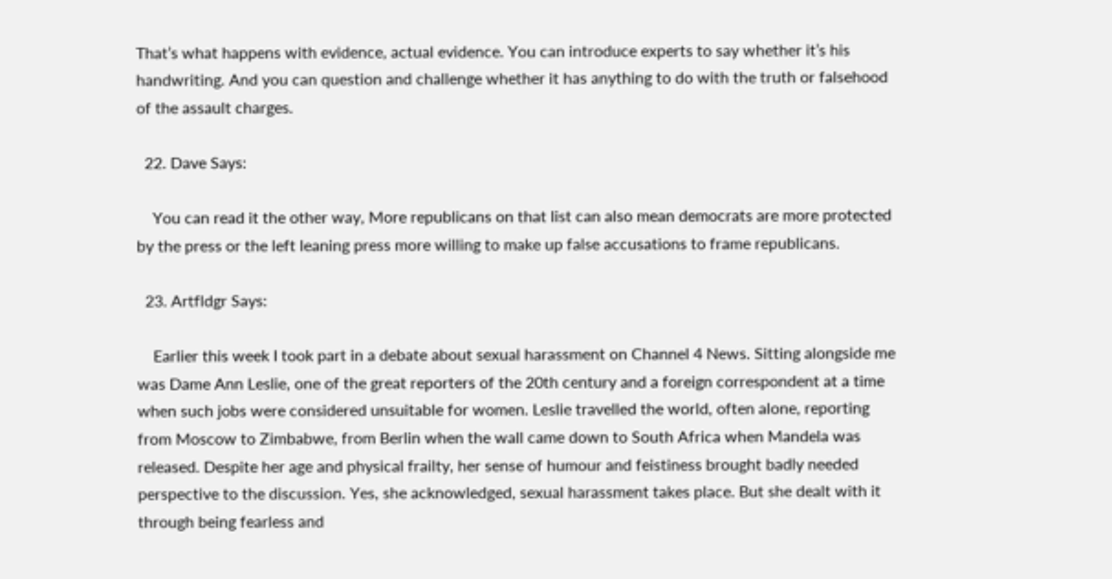That’s what happens with evidence, actual evidence. You can introduce experts to say whether it’s his handwriting. And you can question and challenge whether it has anything to do with the truth or falsehood of the assault charges.

  22. Dave Says:

    You can read it the other way, More republicans on that list can also mean democrats are more protected by the press or the left leaning press more willing to make up false accusations to frame republicans.

  23. Artfldgr Says:

    Earlier this week I took part in a debate about sexual harassment on Channel 4 News. Sitting alongside me was Dame Ann Leslie, one of the great reporters of the 20th century and a foreign correspondent at a time when such jobs were considered unsuitable for women. Leslie travelled the world, often alone, reporting from Moscow to Zimbabwe, from Berlin when the wall came down to South Africa when Mandela was released. Despite her age and physical frailty, her sense of humour and feistiness brought badly needed perspective to the discussion. Yes, she acknowledged, sexual harassment takes place. But she dealt with it through being fearless and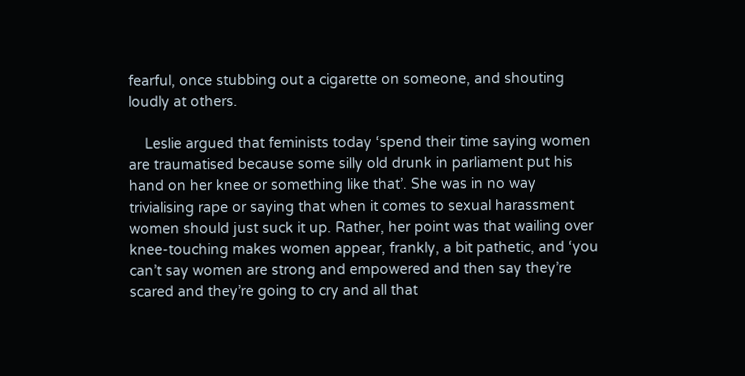fearful, once stubbing out a cigarette on someone, and shouting loudly at others.

    Leslie argued that feminists today ‘spend their time saying women are traumatised because some silly old drunk in parliament put his hand on her knee or something like that’. She was in no way trivialising rape or saying that when it comes to sexual harassment women should just suck it up. Rather, her point was that wailing over knee-touching makes women appear, frankly, a bit pathetic, and ‘you can’t say women are strong and empowered and then say they’re scared and they’re going to cry and all that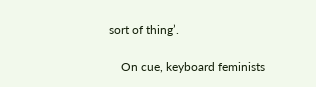sort of thing’.

    On cue, keyboard feminists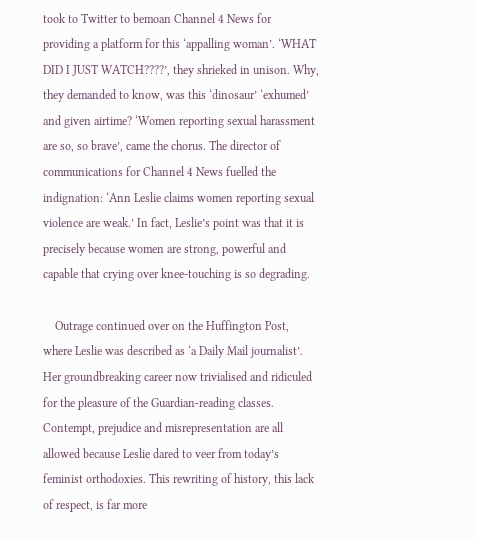took to Twitter to bemoan Channel 4 News for providing a platform for this ‘appalling woman’. ‘WHAT DID I JUST WATCH????’, they shrieked in unison. Why, they demanded to know, was this ‘dinosaur’ ‘exhumed’ and given airtime? ‘Women reporting sexual harassment are so, so brave’, came the chorus. The director of communications for Channel 4 News fuelled the indignation: ‘Ann Leslie claims women reporting sexual violence are weak.’ In fact, Leslie’s point was that it is precisely because women are strong, powerful and capable that crying over knee-touching is so degrading.

    Outrage continued over on the Huffington Post, where Leslie was described as ‘a Daily Mail journalist’. Her groundbreaking career now trivialised and ridiculed for the pleasure of the Guardian-reading classes. Contempt, prejudice and misrepresentation are all allowed because Leslie dared to veer from today’s feminist orthodoxies. This rewriting of history, this lack of respect, is far more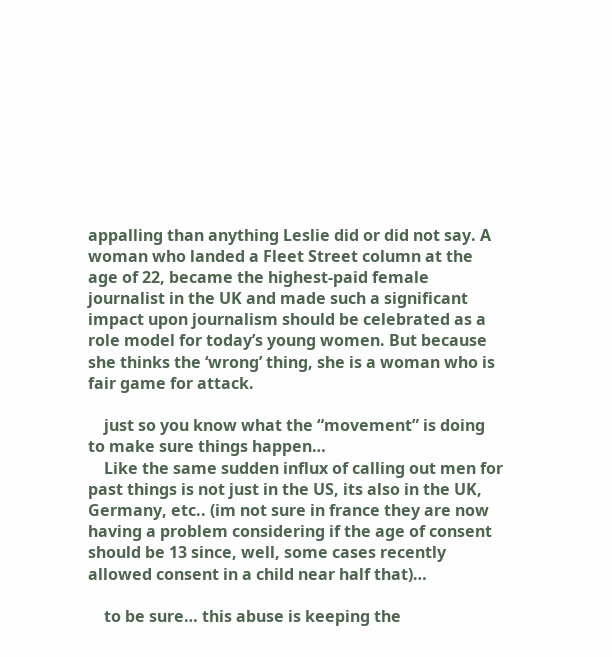appalling than anything Leslie did or did not say. A woman who landed a Fleet Street column at the age of 22, became the highest-paid female journalist in the UK and made such a significant impact upon journalism should be celebrated as a role model for today’s young women. But because she thinks the ‘wrong’ thing, she is a woman who is fair game for attack.

    just so you know what the “movement” is doing to make sure things happen…
    Like the same sudden influx of calling out men for past things is not just in the US, its also in the UK, Germany, etc.. (im not sure in france they are now having a problem considering if the age of consent should be 13 since, well, some cases recently allowed consent in a child near half that)…

    to be sure… this abuse is keeping the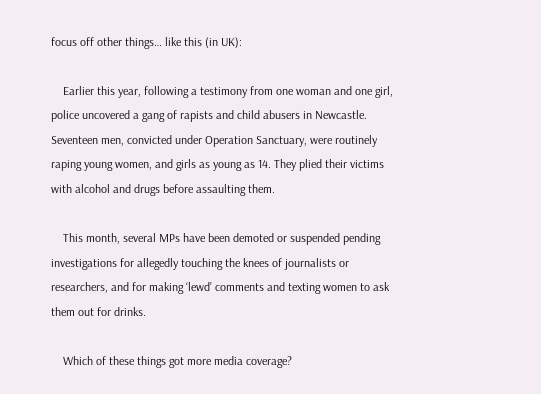focus off other things… like this (in UK):

    Earlier this year, following a testimony from one woman and one girl, police uncovered a gang of rapists and child abusers in Newcastle. Seventeen men, convicted under Operation Sanctuary, were routinely raping young women, and girls as young as 14. They plied their victims with alcohol and drugs before assaulting them.

    This month, several MPs have been demoted or suspended pending investigations for allegedly touching the knees of journalists or researchers, and for making ‘lewd’ comments and texting women to ask them out for drinks.

    Which of these things got more media coverage?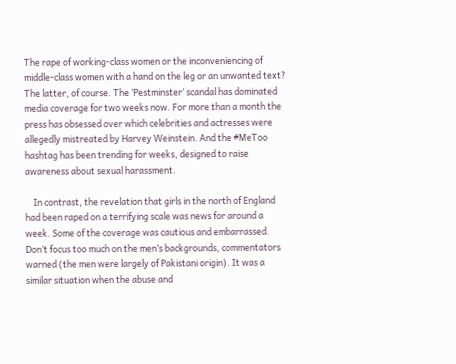The rape of working-class women or the inconveniencing of middle-class women with a hand on the leg or an unwanted text? The latter, of course. The ‘Pestminster’ scandal has dominated media coverage for two weeks now. For more than a month the press has obsessed over which celebrities and actresses were allegedly mistreated by Harvey Weinstein. And the #MeToo hashtag has been trending for weeks, designed to raise awareness about sexual harassment.

    In contrast, the revelation that girls in the north of England had been raped on a terrifying scale was news for around a week. Some of the coverage was cautious and embarrassed. Don’t focus too much on the men’s backgrounds, commentators warned (the men were largely of Pakistani origin). It was a similar situation when the abuse and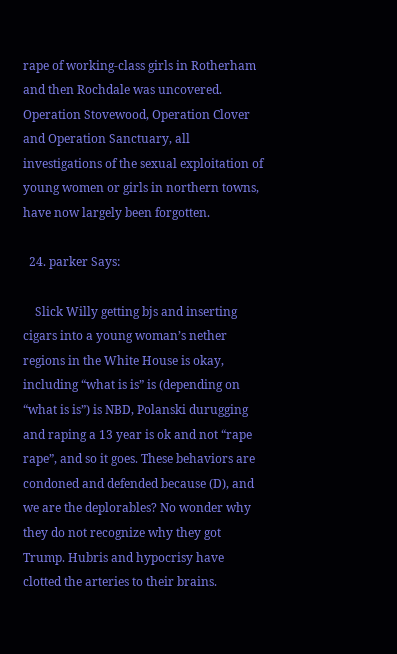rape of working-class girls in Rotherham and then Rochdale was uncovered. Operation Stovewood, Operation Clover and Operation Sanctuary, all investigations of the sexual exploitation of young women or girls in northern towns, have now largely been forgotten.

  24. parker Says:

    Slick Willy getting bjs and inserting cigars into a young woman’s nether regions in the White House is okay, including “what is is” is (depending on “what is is”) is NBD, Polanski durugging and raping a 13 year is ok and not “rape rape”, and so it goes. These behaviors are condoned and defended because (D), and we are the deplorables? No wonder why they do not recognize why they got Trump. Hubris and hypocrisy have clotted the arteries to their brains.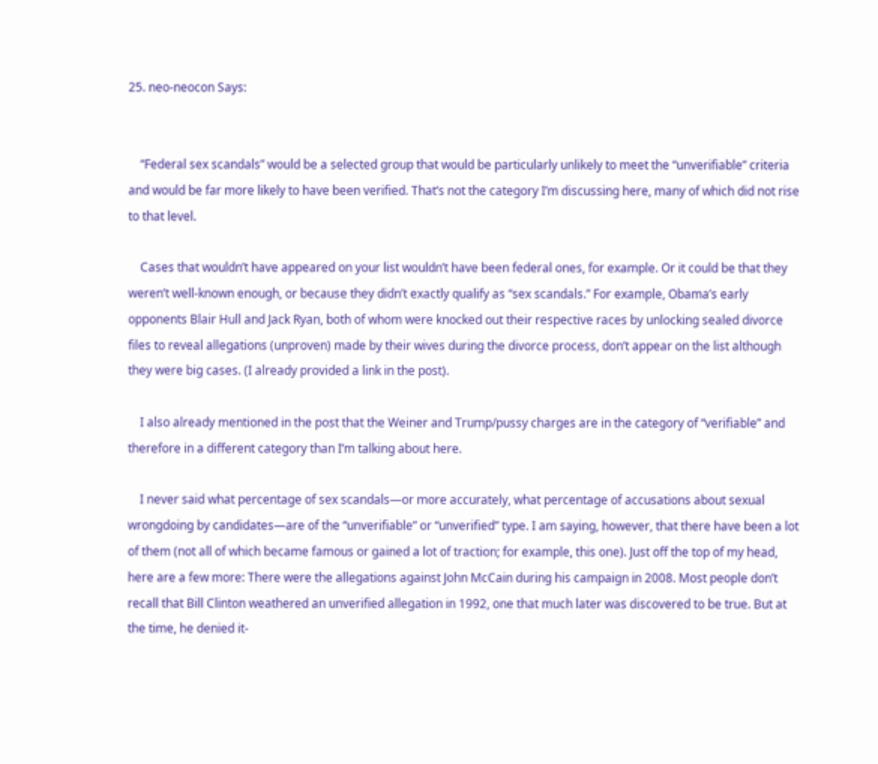25. neo-neocon Says:


    “Federal sex scandals” would be a selected group that would be particularly unlikely to meet the “unverifiable” criteria and would be far more likely to have been verified. That’s not the category I’m discussing here, many of which did not rise to that level.

    Cases that wouldn’t have appeared on your list wouldn’t have been federal ones, for example. Or it could be that they weren’t well-known enough, or because they didn’t exactly qualify as “sex scandals.” For example, Obama’s early opponents Blair Hull and Jack Ryan, both of whom were knocked out their respective races by unlocking sealed divorce files to reveal allegations (unproven) made by their wives during the divorce process, don’t appear on the list although they were big cases. (I already provided a link in the post).

    I also already mentioned in the post that the Weiner and Trump/pussy charges are in the category of “verifiable” and therefore in a different category than I’m talking about here.

    I never said what percentage of sex scandals—or more accurately, what percentage of accusations about sexual wrongdoing by candidates—are of the “unverifiable” or “unverified” type. I am saying, however, that there have been a lot of them (not all of which became famous or gained a lot of traction; for example, this one). Just off the top of my head, here are a few more: There were the allegations against John McCain during his campaign in 2008. Most people don’t recall that Bill Clinton weathered an unverified allegation in 1992, one that much later was discovered to be true. But at the time, he denied it-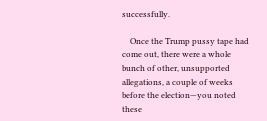successfully.

    Once the Trump pussy tape had come out, there were a whole bunch of other, unsupported allegations, a couple of weeks before the election—you noted these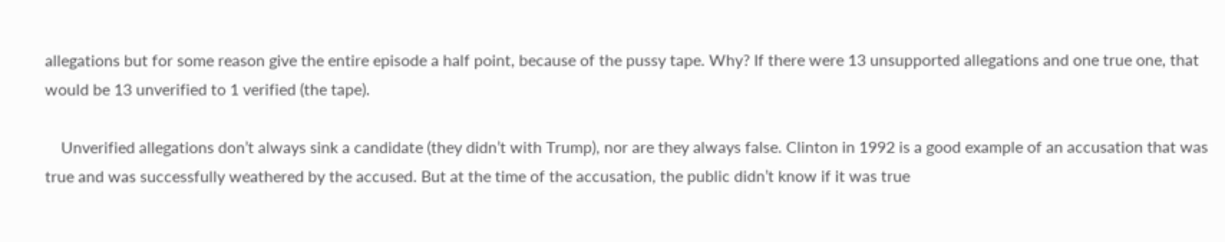allegations but for some reason give the entire episode a half point, because of the pussy tape. Why? If there were 13 unsupported allegations and one true one, that would be 13 unverified to 1 verified (the tape).

    Unverified allegations don’t always sink a candidate (they didn’t with Trump), nor are they always false. Clinton in 1992 is a good example of an accusation that was true and was successfully weathered by the accused. But at the time of the accusation, the public didn’t know if it was true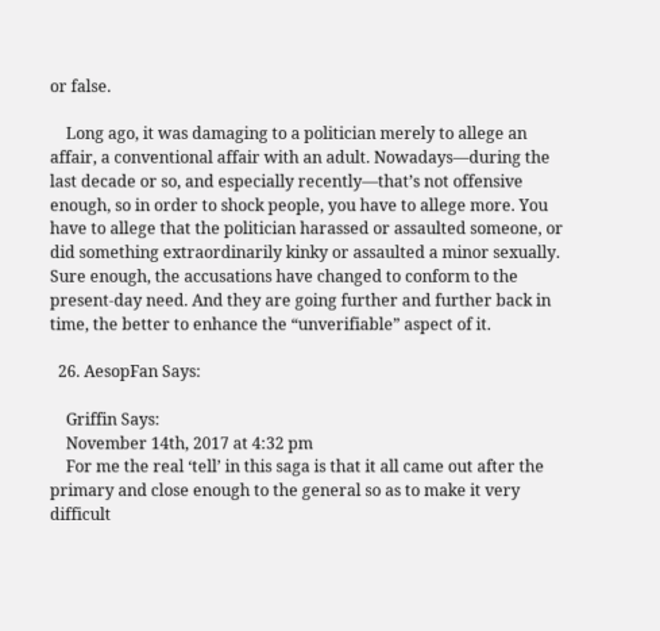or false.

    Long ago, it was damaging to a politician merely to allege an affair, a conventional affair with an adult. Nowadays—during the last decade or so, and especially recently—that’s not offensive enough, so in order to shock people, you have to allege more. You have to allege that the politician harassed or assaulted someone, or did something extraordinarily kinky or assaulted a minor sexually. Sure enough, the accusations have changed to conform to the present-day need. And they are going further and further back in time, the better to enhance the “unverifiable” aspect of it.

  26. AesopFan Says:

    Griffin Says:
    November 14th, 2017 at 4:32 pm
    For me the real ‘tell’ in this saga is that it all came out after the primary and close enough to the general so as to make it very difficult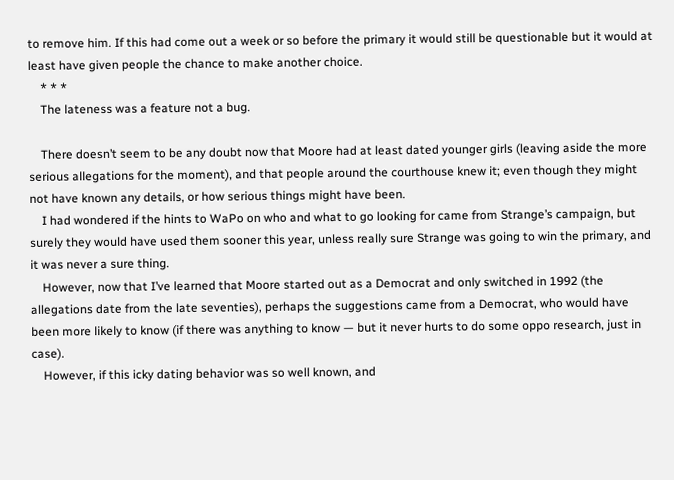to remove him. If this had come out a week or so before the primary it would still be questionable but it would at least have given people the chance to make another choice.
    * * *
    The lateness was a feature not a bug.

    There doesn’t seem to be any doubt now that Moore had at least dated younger girls (leaving aside the more serious allegations for the moment), and that people around the courthouse knew it; even though they might not have known any details, or how serious things might have been.
    I had wondered if the hints to WaPo on who and what to go looking for came from Strange’s campaign, but surely they would have used them sooner this year, unless really sure Strange was going to win the primary, and it was never a sure thing.
    However, now that I’ve learned that Moore started out as a Democrat and only switched in 1992 (the allegations date from the late seventies), perhaps the suggestions came from a Democrat, who would have been more likely to know (if there was anything to know — but it never hurts to do some oppo research, just in case).
    However, if this icky dating behavior was so well known, and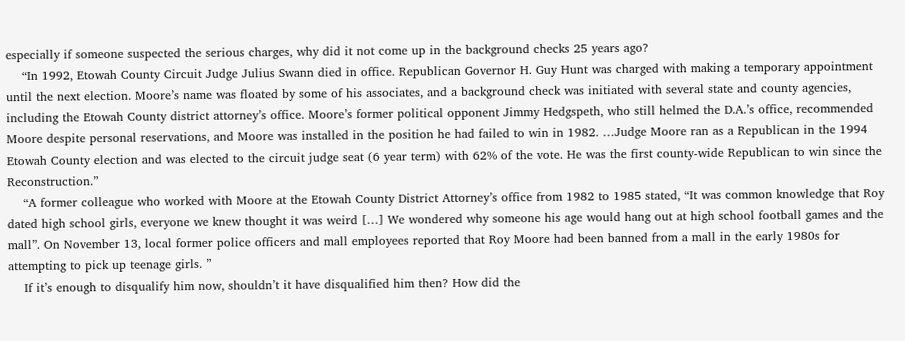especially if someone suspected the serious charges, why did it not come up in the background checks 25 years ago?
    “In 1992, Etowah County Circuit Judge Julius Swann died in office. Republican Governor H. Guy Hunt was charged with making a temporary appointment until the next election. Moore’s name was floated by some of his associates, and a background check was initiated with several state and county agencies, including the Etowah County district attorney’s office. Moore’s former political opponent Jimmy Hedgspeth, who still helmed the D.A.’s office, recommended Moore despite personal reservations, and Moore was installed in the position he had failed to win in 1982. …Judge Moore ran as a Republican in the 1994 Etowah County election and was elected to the circuit judge seat (6 year term) with 62% of the vote. He was the first county-wide Republican to win since the Reconstruction.”
    “A former colleague who worked with Moore at the Etowah County District Attorney’s office from 1982 to 1985 stated, “It was common knowledge that Roy dated high school girls, everyone we knew thought it was weird […] We wondered why someone his age would hang out at high school football games and the mall”. On November 13, local former police officers and mall employees reported that Roy Moore had been banned from a mall in the early 1980s for attempting to pick up teenage girls. ”
    If it’s enough to disqualify him now, shouldn’t it have disqualified him then? How did the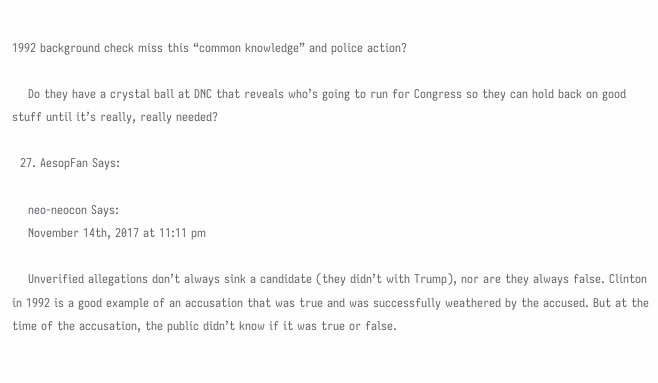1992 background check miss this “common knowledge” and police action?

    Do they have a crystal ball at DNC that reveals who’s going to run for Congress so they can hold back on good stuff until it’s really, really needed?

  27. AesopFan Says:

    neo-neocon Says:
    November 14th, 2017 at 11:11 pm

    Unverified allegations don’t always sink a candidate (they didn’t with Trump), nor are they always false. Clinton in 1992 is a good example of an accusation that was true and was successfully weathered by the accused. But at the time of the accusation, the public didn’t know if it was true or false.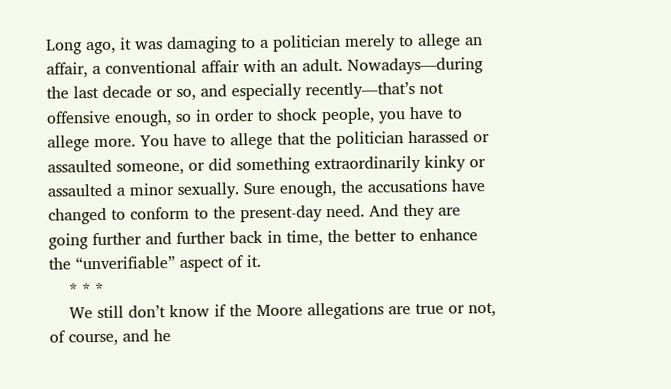Long ago, it was damaging to a politician merely to allege an affair, a conventional affair with an adult. Nowadays—during the last decade or so, and especially recently—that’s not offensive enough, so in order to shock people, you have to allege more. You have to allege that the politician harassed or assaulted someone, or did something extraordinarily kinky or assaulted a minor sexually. Sure enough, the accusations have changed to conform to the present-day need. And they are going further and further back in time, the better to enhance the “unverifiable” aspect of it.
    * * *
    We still don’t know if the Moore allegations are true or not, of course, and he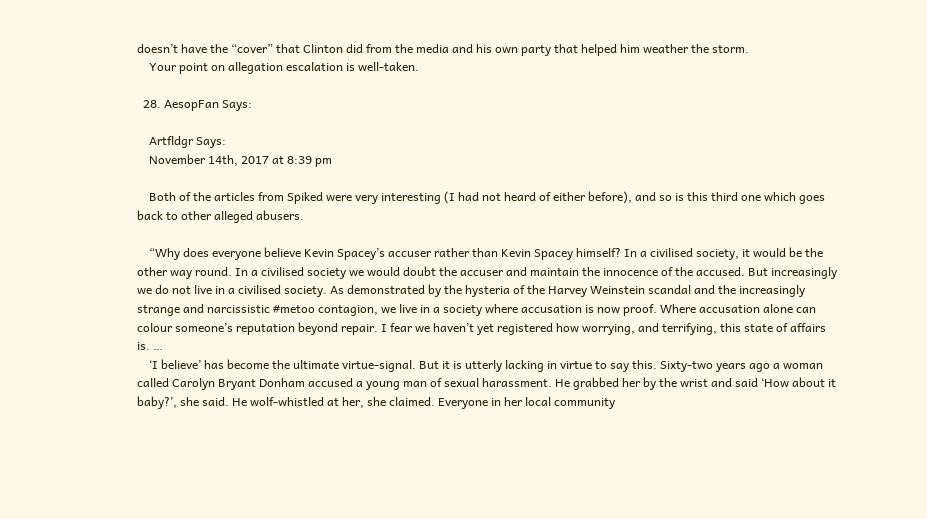doesn’t have the “cover” that Clinton did from the media and his own party that helped him weather the storm.
    Your point on allegation escalation is well-taken.

  28. AesopFan Says:

    Artfldgr Says:
    November 14th, 2017 at 8:39 pm

    Both of the articles from Spiked were very interesting (I had not heard of either before), and so is this third one which goes back to other alleged abusers.

    “Why does everyone believe Kevin Spacey’s accuser rather than Kevin Spacey himself? In a civilised society, it would be the other way round. In a civilised society we would doubt the accuser and maintain the innocence of the accused. But increasingly we do not live in a civilised society. As demonstrated by the hysteria of the Harvey Weinstein scandal and the increasingly strange and narcissistic #metoo contagion, we live in a society where accusation is now proof. Where accusation alone can colour someone’s reputation beyond repair. I fear we haven’t yet registered how worrying, and terrifying, this state of affairs is. …
    ‘I believe’ has become the ultimate virtue-signal. But it is utterly lacking in virtue to say this. Sixty-two years ago a woman called Carolyn Bryant Donham accused a young man of sexual harassment. He grabbed her by the wrist and said ‘How about it baby?’, she said. He wolf-whistled at her, she claimed. Everyone in her local community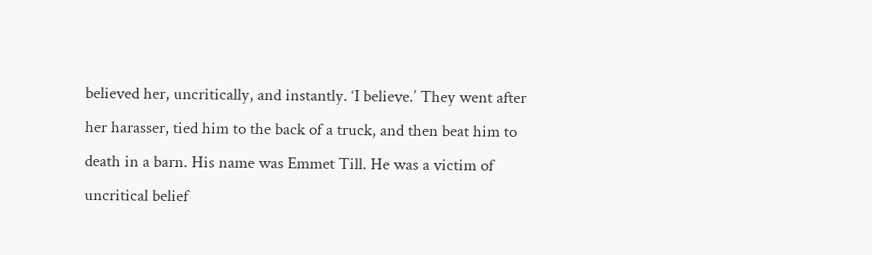believed her, uncritically, and instantly. ‘I believe.’ They went after her harasser, tied him to the back of a truck, and then beat him to death in a barn. His name was Emmet Till. He was a victim of uncritical belief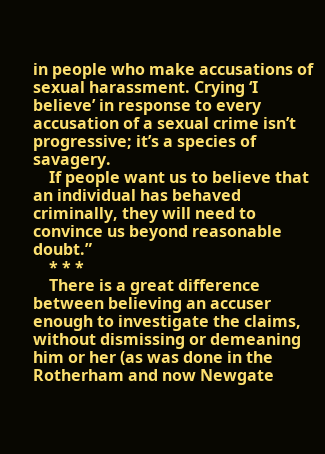in people who make accusations of sexual harassment. Crying ‘I believe’ in response to every accusation of a sexual crime isn’t progressive; it’s a species of savagery.
    If people want us to believe that an individual has behaved criminally, they will need to convince us beyond reasonable doubt.”
    * * *
    There is a great difference between believing an accuser enough to investigate the claims, without dismissing or demeaning him or her (as was done in the Rotherham and now Newgate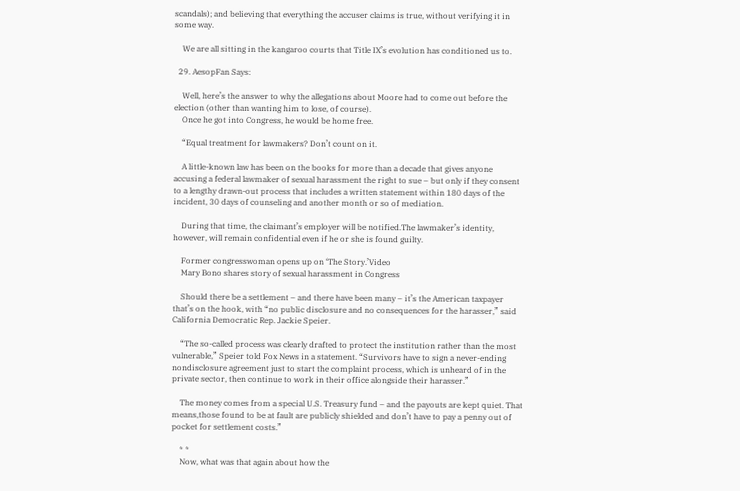scandals); and believing that everything the accuser claims is true, without verifying it in some way.

    We are all sitting in the kangaroo courts that Title IX’s evolution has conditioned us to.

  29. AesopFan Says:

    Well, here’s the answer to why the allegations about Moore had to come out before the election (other than wanting him to lose, of course).
    Once he got into Congress, he would be home free.

    “Equal treatment for lawmakers? Don’t count on it.

    A little-known law has been on the books for more than a decade that gives anyone accusing a federal lawmaker of sexual harassment the right to sue – but only if they consent to a lengthy drawn-out process that includes a written statement within 180 days of the incident, 30 days of counseling and another month or so of mediation.

    During that time, the claimant’s employer will be notified.The lawmaker’s identity, however, will remain confidential even if he or she is found guilty.

    Former congresswoman opens up on ‘The Story.’Video
    Mary Bono shares story of sexual harassment in Congress

    Should there be a settlement – and there have been many – it’s the American taxpayer that’s on the hook, with “no public disclosure and no consequences for the harasser,” said California Democratic Rep. Jackie Speier.

    “The so-called process was clearly drafted to protect the institution rather than the most vulnerable,” Speier told Fox News in a statement. “Survivors have to sign a never-ending nondisclosure agreement just to start the complaint process, which is unheard of in the private sector, then continue to work in their office alongside their harasser.”

    The money comes from a special U.S. Treasury fund – and the payouts are kept quiet. That means,those found to be at fault are publicly shielded and don’t have to pay a penny out of pocket for settlement costs.”

    * *
    Now, what was that again about how the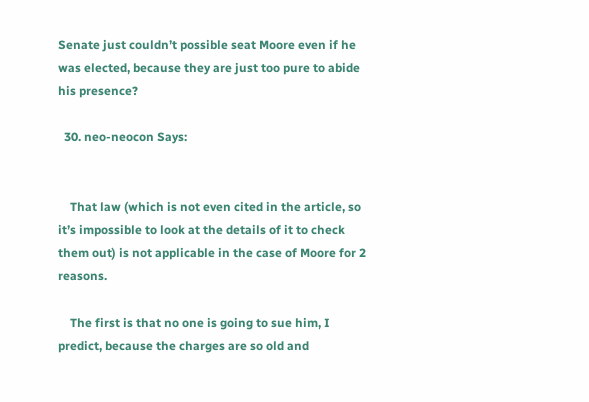Senate just couldn’t possible seat Moore even if he was elected, because they are just too pure to abide his presence?

  30. neo-neocon Says:


    That law (which is not even cited in the article, so it’s impossible to look at the details of it to check them out) is not applicable in the case of Moore for 2 reasons.

    The first is that no one is going to sue him, I predict, because the charges are so old and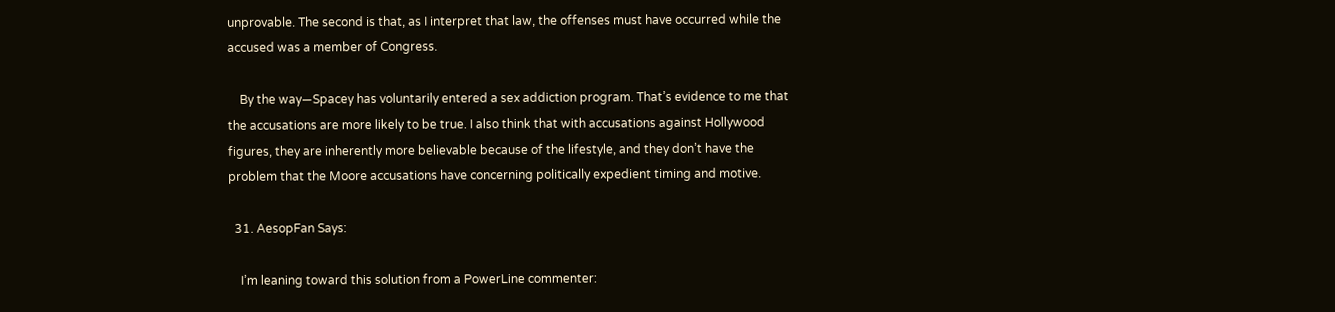unprovable. The second is that, as I interpret that law, the offenses must have occurred while the accused was a member of Congress.

    By the way—Spacey has voluntarily entered a sex addiction program. That’s evidence to me that the accusations are more likely to be true. I also think that with accusations against Hollywood figures, they are inherently more believable because of the lifestyle, and they don’t have the problem that the Moore accusations have concerning politically expedient timing and motive.

  31. AesopFan Says:

    I’m leaning toward this solution from a PowerLine commenter: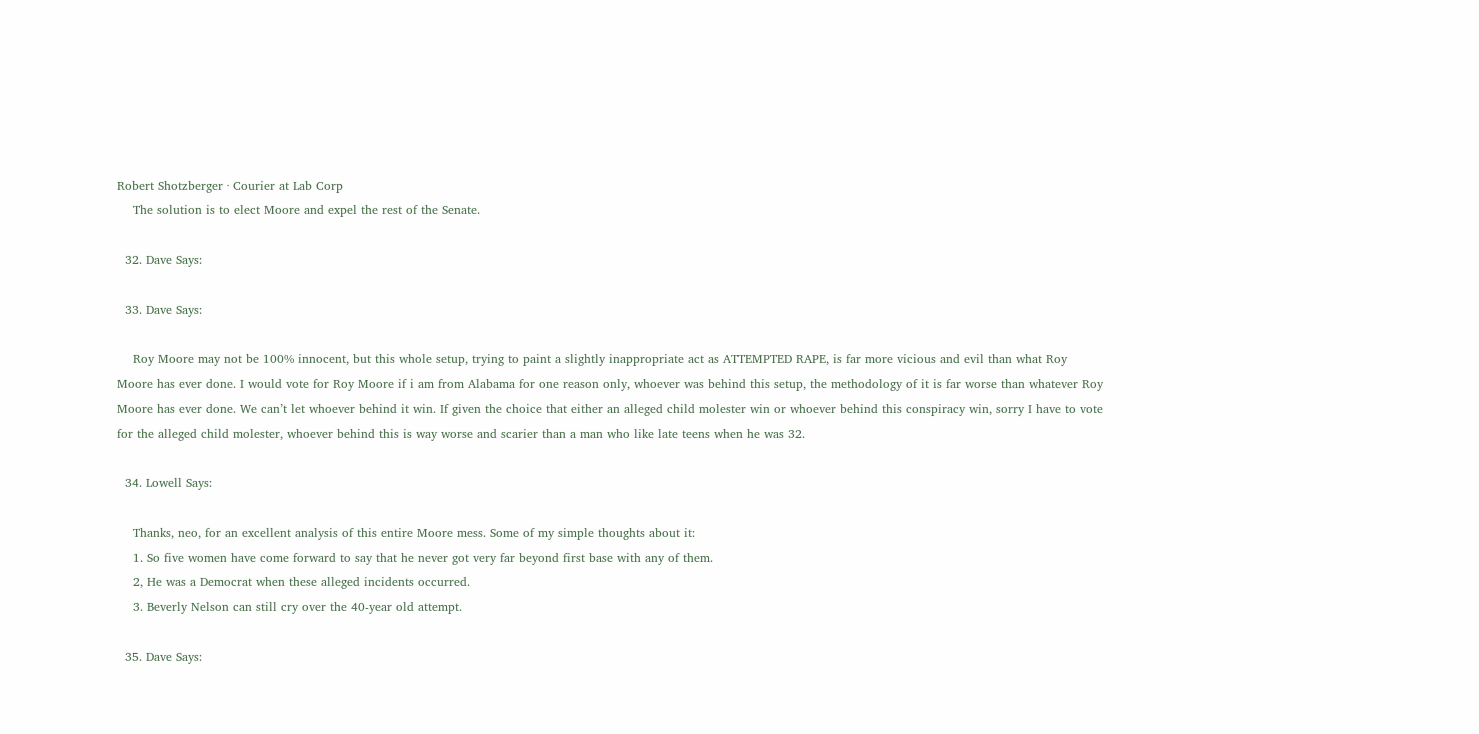Robert Shotzberger · Courier at Lab Corp
    The solution is to elect Moore and expel the rest of the Senate.

  32. Dave Says:

  33. Dave Says:

    Roy Moore may not be 100% innocent, but this whole setup, trying to paint a slightly inappropriate act as ATTEMPTED RAPE, is far more vicious and evil than what Roy Moore has ever done. I would vote for Roy Moore if i am from Alabama for one reason only, whoever was behind this setup, the methodology of it is far worse than whatever Roy Moore has ever done. We can’t let whoever behind it win. If given the choice that either an alleged child molester win or whoever behind this conspiracy win, sorry I have to vote for the alleged child molester, whoever behind this is way worse and scarier than a man who like late teens when he was 32.

  34. Lowell Says:

    Thanks, neo, for an excellent analysis of this entire Moore mess. Some of my simple thoughts about it:
    1. So five women have come forward to say that he never got very far beyond first base with any of them.
    2, He was a Democrat when these alleged incidents occurred.
    3. Beverly Nelson can still cry over the 40-year old attempt.

  35. Dave Says: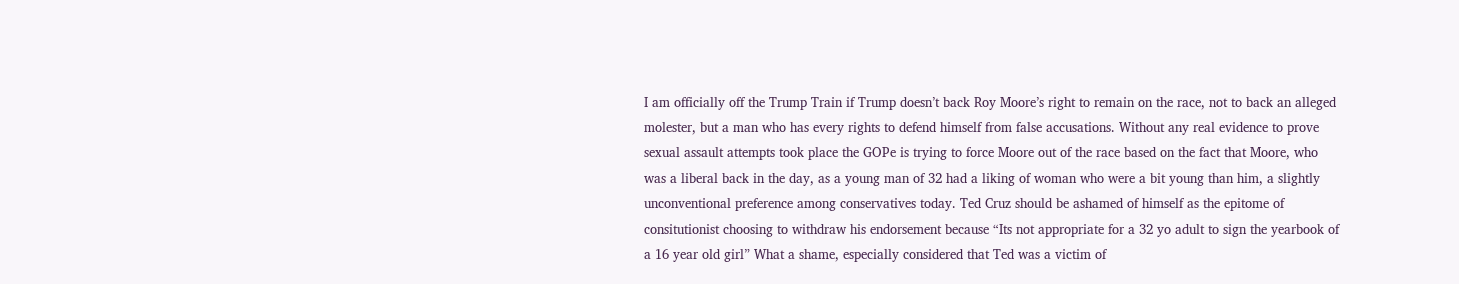I am officially off the Trump Train if Trump doesn’t back Roy Moore’s right to remain on the race, not to back an alleged molester, but a man who has every rights to defend himself from false accusations. Without any real evidence to prove sexual assault attempts took place the GOPe is trying to force Moore out of the race based on the fact that Moore, who was a liberal back in the day, as a young man of 32 had a liking of woman who were a bit young than him, a slightly unconventional preference among conservatives today. Ted Cruz should be ashamed of himself as the epitome of consitutionist choosing to withdraw his endorsement because “Its not appropriate for a 32 yo adult to sign the yearbook of a 16 year old girl” What a shame, especially considered that Ted was a victim of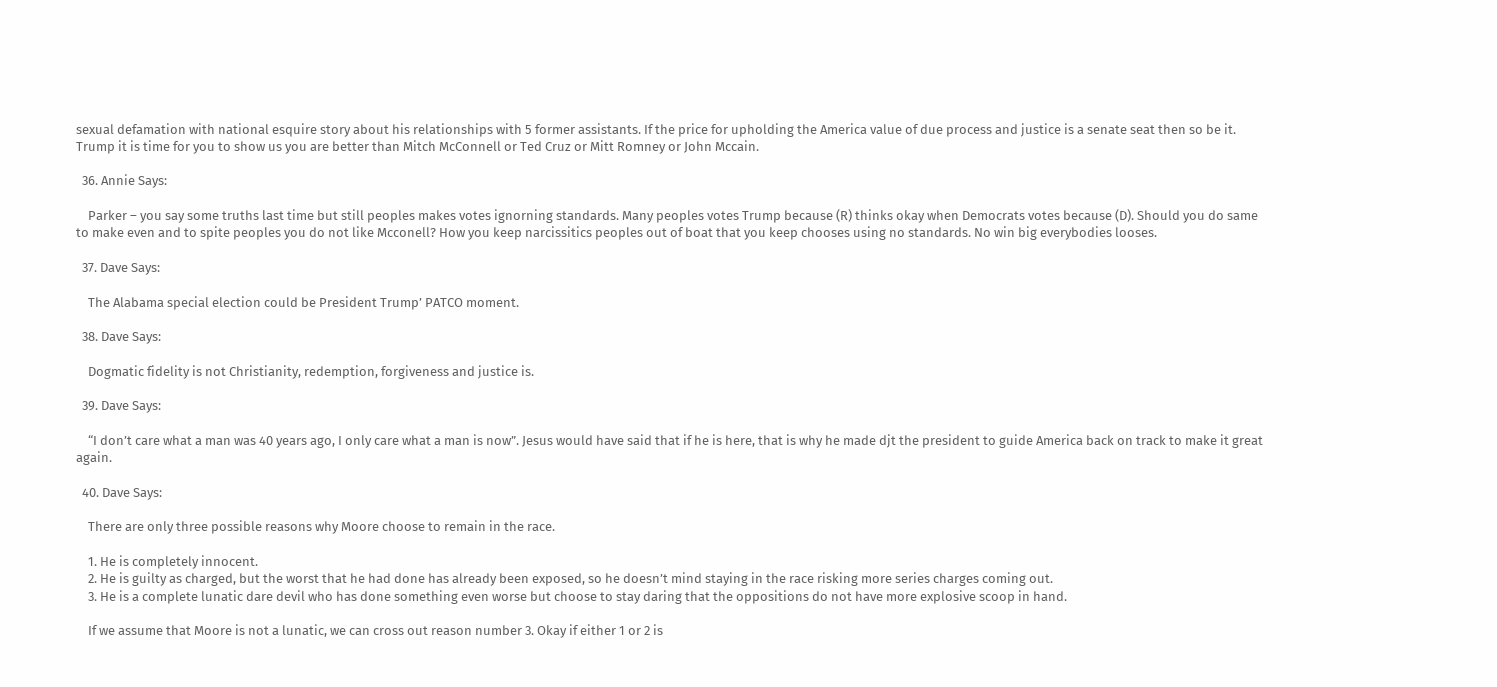sexual defamation with national esquire story about his relationships with 5 former assistants. If the price for upholding the America value of due process and justice is a senate seat then so be it. Trump it is time for you to show us you are better than Mitch McConnell or Ted Cruz or Mitt Romney or John Mccain.

  36. Annie Says:

    Parker – you say some truths last time but still peoples makes votes ignorning standards. Many peoples votes Trump because (R) thinks okay when Democrats votes because (D). Should you do same to make even and to spite peoples you do not like Mcconell? How you keep narcissitics peoples out of boat that you keep chooses using no standards. No win big everybodies looses.

  37. Dave Says:

    The Alabama special election could be President Trump’ PATCO moment.

  38. Dave Says:

    Dogmatic fidelity is not Christianity, redemption, forgiveness and justice is.

  39. Dave Says:

    “I don’t care what a man was 40 years ago, I only care what a man is now”. Jesus would have said that if he is here, that is why he made djt the president to guide America back on track to make it great again.

  40. Dave Says:

    There are only three possible reasons why Moore choose to remain in the race.

    1. He is completely innocent.
    2. He is guilty as charged, but the worst that he had done has already been exposed, so he doesn’t mind staying in the race risking more series charges coming out.
    3. He is a complete lunatic dare devil who has done something even worse but choose to stay daring that the oppositions do not have more explosive scoop in hand.

    If we assume that Moore is not a lunatic, we can cross out reason number 3. Okay if either 1 or 2 is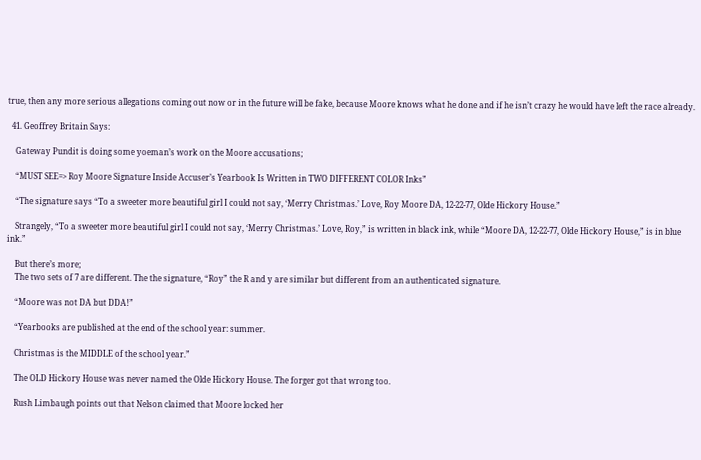true, then any more serious allegations coming out now or in the future will be fake, because Moore knows what he done and if he isn’t crazy he would have left the race already.

  41. Geoffrey Britain Says:

    Gateway Pundit is doing some yoeman’s work on the Moore accusations;

    “MUST SEE=> Roy Moore Signature Inside Accuser’s Yearbook Is Written in TWO DIFFERENT COLOR Inks”

    “The signature says “To a sweeter more beautiful girl I could not say, ‘Merry Christmas.’ Love, Roy Moore DA, 12-22-77, Olde Hickory House.”

    Strangely, “To a sweeter more beautiful girl I could not say, ‘Merry Christmas.’ Love, Roy,” is written in black ink, while “Moore DA, 12-22-77, Olde Hickory House,” is in blue ink.”

    But there’s more;
    The two sets of 7 are different. The the signature, “Roy” the R and y are similar but different from an authenticated signature.

    “Moore was not DA but DDA!”

    “Yearbooks are published at the end of the school year: summer.

    Christmas is the MIDDLE of the school year.”

    The OLD Hickory House was never named the Olde Hickory House. The forger got that wrong too.

    Rush Limbaugh points out that Nelson claimed that Moore locked her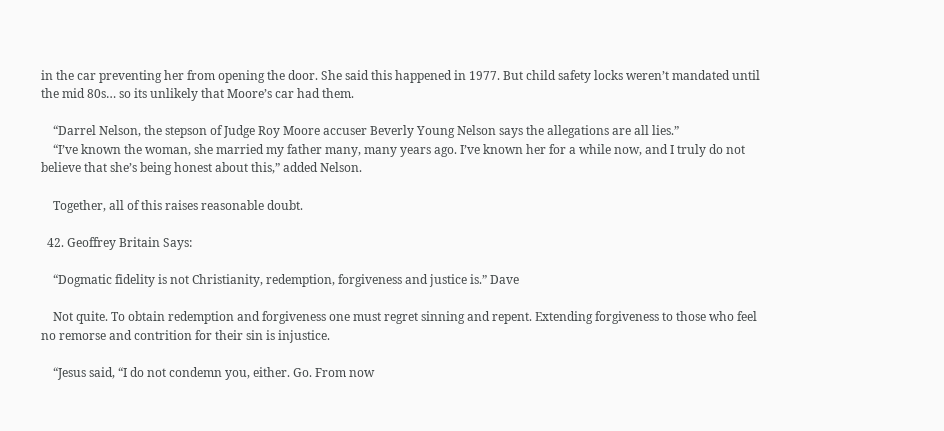in the car preventing her from opening the door. She said this happened in 1977. But child safety locks weren’t mandated until the mid 80s… so its unlikely that Moore’s car had them.

    “Darrel Nelson, the stepson of Judge Roy Moore accuser Beverly Young Nelson says the allegations are all lies.”
    “I’ve known the woman, she married my father many, many years ago. I’ve known her for a while now, and I truly do not believe that she’s being honest about this,” added Nelson.

    Together, all of this raises reasonable doubt.

  42. Geoffrey Britain Says:

    “Dogmatic fidelity is not Christianity, redemption, forgiveness and justice is.” Dave

    Not quite. To obtain redemption and forgiveness one must regret sinning and repent. Extending forgiveness to those who feel no remorse and contrition for their sin is injustice.

    “Jesus said, “I do not condemn you, either. Go. From now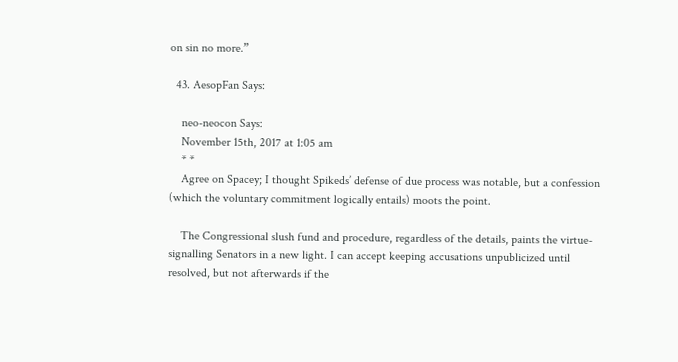on sin no more.”

  43. AesopFan Says:

    neo-neocon Says:
    November 15th, 2017 at 1:05 am
    * *
    Agree on Spacey; I thought Spikeds’ defense of due process was notable, but a confession (which the voluntary commitment logically entails) moots the point.

    The Congressional slush fund and procedure, regardless of the details, paints the virtue-signalling Senators in a new light. I can accept keeping accusations unpublicized until resolved, but not afterwards if the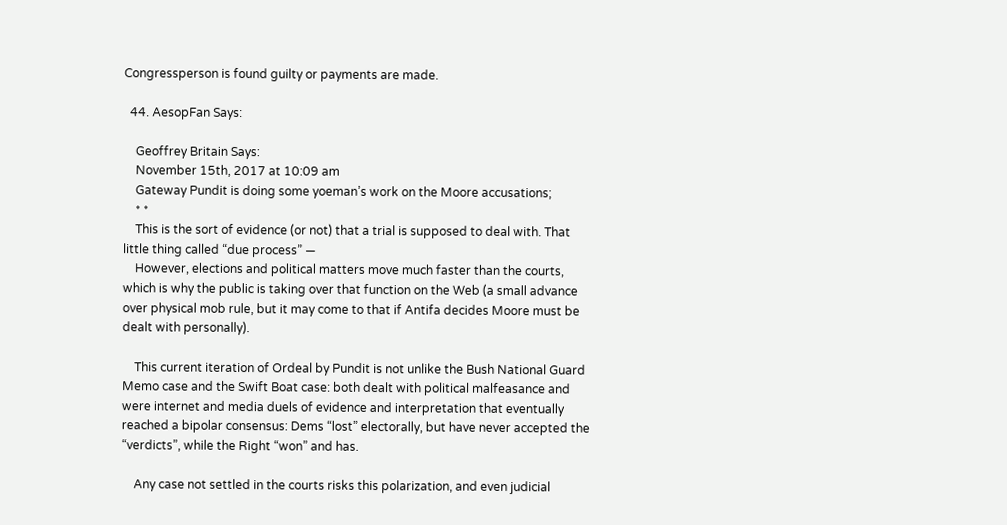Congressperson is found guilty or payments are made.

  44. AesopFan Says:

    Geoffrey Britain Says:
    November 15th, 2017 at 10:09 am
    Gateway Pundit is doing some yoeman’s work on the Moore accusations;
    * *
    This is the sort of evidence (or not) that a trial is supposed to deal with. That little thing called “due process” —
    However, elections and political matters move much faster than the courts, which is why the public is taking over that function on the Web (a small advance over physical mob rule, but it may come to that if Antifa decides Moore must be dealt with personally).

    This current iteration of Ordeal by Pundit is not unlike the Bush National Guard Memo case and the Swift Boat case: both dealt with political malfeasance and were internet and media duels of evidence and interpretation that eventually reached a bipolar consensus: Dems “lost” electorally, but have never accepted the “verdicts”, while the Right “won” and has.

    Any case not settled in the courts risks this polarization, and even judicial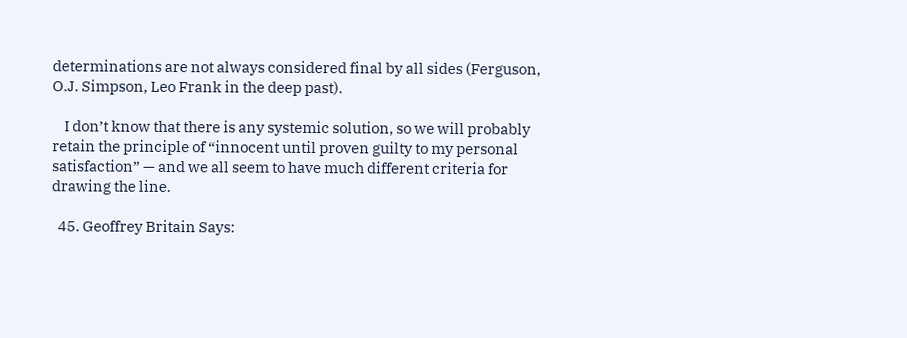determinations are not always considered final by all sides (Ferguson, O.J. Simpson, Leo Frank in the deep past).

    I don’t know that there is any systemic solution, so we will probably retain the principle of “innocent until proven guilty to my personal satisfaction” — and we all seem to have much different criteria for drawing the line.

  45. Geoffrey Britain Says: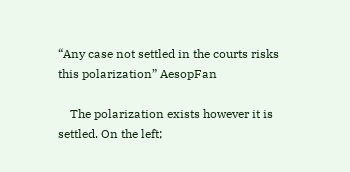“Any case not settled in the courts risks this polarization” AesopFan

    The polarization exists however it is settled. On the left;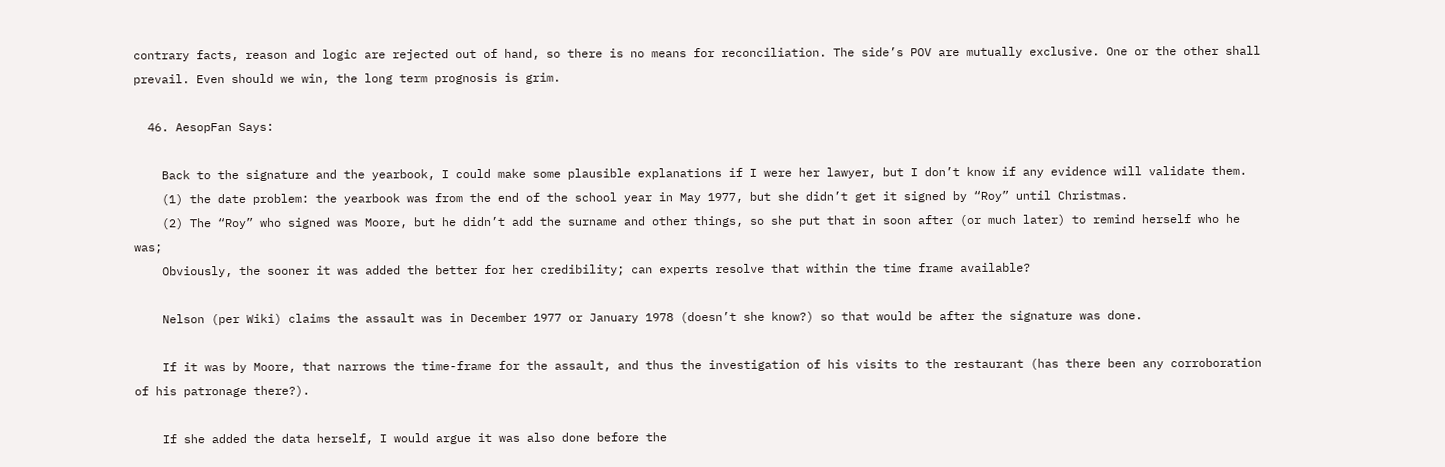contrary facts, reason and logic are rejected out of hand, so there is no means for reconciliation. The side’s POV are mutually exclusive. One or the other shall prevail. Even should we win, the long term prognosis is grim.

  46. AesopFan Says:

    Back to the signature and the yearbook, I could make some plausible explanations if I were her lawyer, but I don’t know if any evidence will validate them.
    (1) the date problem: the yearbook was from the end of the school year in May 1977, but she didn’t get it signed by “Roy” until Christmas.
    (2) The “Roy” who signed was Moore, but he didn’t add the surname and other things, so she put that in soon after (or much later) to remind herself who he was;
    Obviously, the sooner it was added the better for her credibility; can experts resolve that within the time frame available?

    Nelson (per Wiki) claims the assault was in December 1977 or January 1978 (doesn’t she know?) so that would be after the signature was done.

    If it was by Moore, that narrows the time-frame for the assault, and thus the investigation of his visits to the restaurant (has there been any corroboration of his patronage there?).

    If she added the data herself, I would argue it was also done before the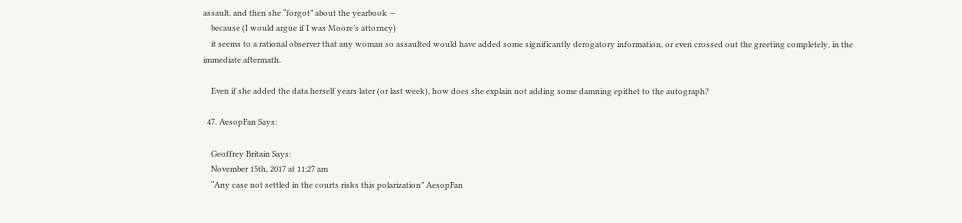assault, and then she “forgot” about the yearbook —
    because (I would argue if I was Moore’s attorney)
    it seems to a rational observer that any woman so assaulted would have added some significantly derogatory information, or even crossed out the greeting completely, in the immediate aftermath.

    Even if she added the data herself years later (or last week), how does she explain not adding some damning epithet to the autograph?

  47. AesopFan Says:

    Geoffrey Britain Says:
    November 15th, 2017 at 11:27 am
    “Any case not settled in the courts risks this polarization” AesopFan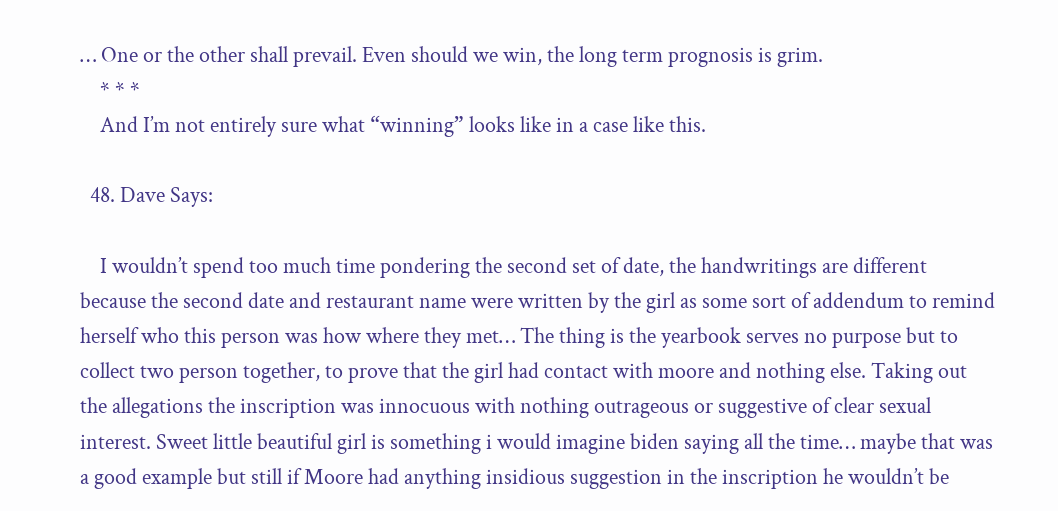… One or the other shall prevail. Even should we win, the long term prognosis is grim.
    * * *
    And I’m not entirely sure what “winning” looks like in a case like this.

  48. Dave Says:

    I wouldn’t spend too much time pondering the second set of date, the handwritings are different because the second date and restaurant name were written by the girl as some sort of addendum to remind herself who this person was how where they met… The thing is the yearbook serves no purpose but to collect two person together, to prove that the girl had contact with moore and nothing else. Taking out the allegations the inscription was innocuous with nothing outrageous or suggestive of clear sexual interest. Sweet little beautiful girl is something i would imagine biden saying all the time… maybe that was a good example but still if Moore had anything insidious suggestion in the inscription he wouldn’t be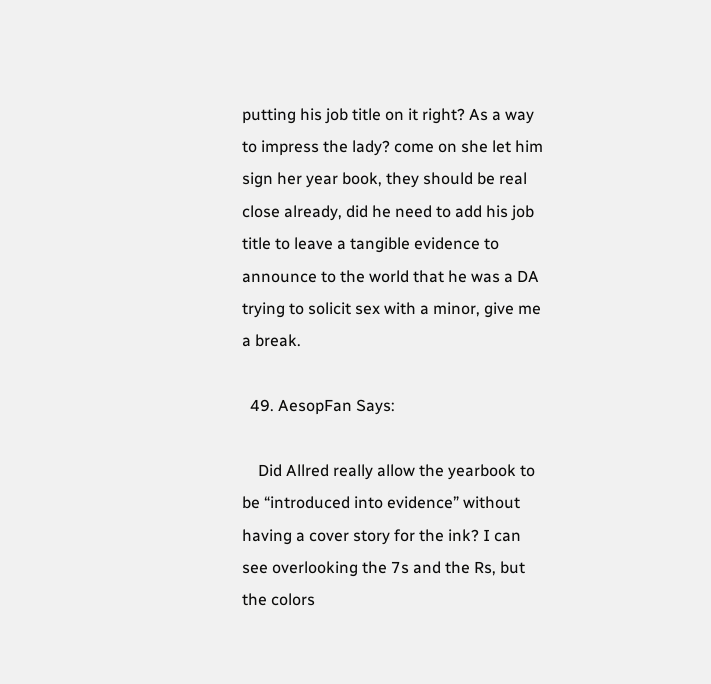putting his job title on it right? As a way to impress the lady? come on she let him sign her year book, they should be real close already, did he need to add his job title to leave a tangible evidence to announce to the world that he was a DA trying to solicit sex with a minor, give me a break.

  49. AesopFan Says:

    Did Allred really allow the yearbook to be “introduced into evidence” without having a cover story for the ink? I can see overlooking the 7s and the Rs, but the colors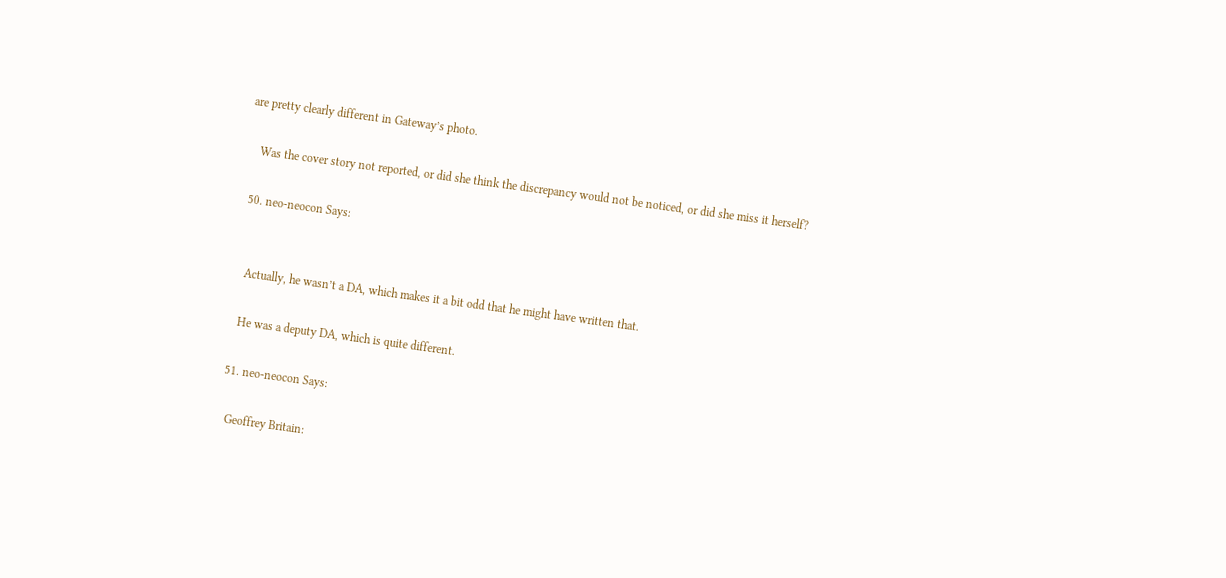are pretty clearly different in Gateway’s photo.

    Was the cover story not reported, or did she think the discrepancy would not be noticed, or did she miss it herself?

  50. neo-neocon Says:


    Actually, he wasn’t a DA, which makes it a bit odd that he might have written that.

    He was a deputy DA, which is quite different.

  51. neo-neocon Says:

    Geoffrey Britain: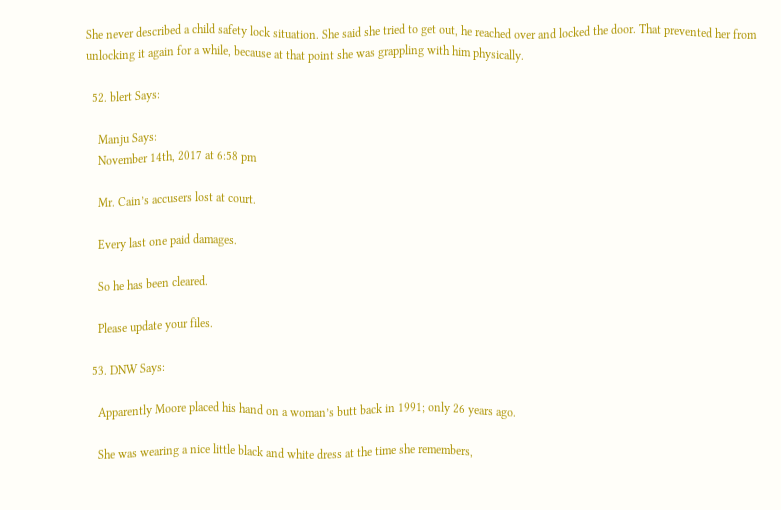She never described a child safety lock situation. She said she tried to get out, he reached over and locked the door. That prevented her from unlocking it again for a while, because at that point she was grappling with him physically.

  52. blert Says:

    Manju Says:
    November 14th, 2017 at 6:58 pm

    Mr. Cain’s accusers lost at court.

    Every last one paid damages.

    So he has been cleared.

    Please update your files.

  53. DNW Says:

    Apparently Moore placed his hand on a woman’s butt back in 1991; only 26 years ago.

    She was wearing a nice little black and white dress at the time she remembers,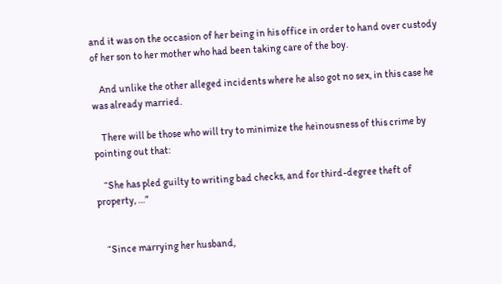and it was on the occasion of her being in his office in order to hand over custody of her son to her mother who had been taking care of the boy.

    And unlike the other alleged incidents where he also got no sex, in this case he was already married.

    There will be those who will try to minimize the heinousness of this crime by pointing out that:

    “She has pled guilty to writing bad checks, and for third-degree theft of property, …”


    “Since marrying her husband,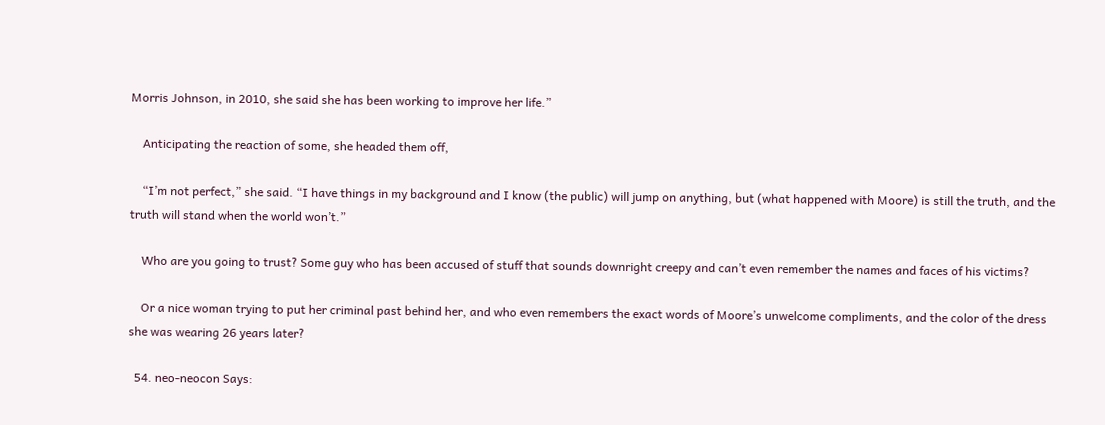Morris Johnson, in 2010, she said she has been working to improve her life.”

    Anticipating the reaction of some, she headed them off,

    “I’m not perfect,” she said. “I have things in my background and I know (the public) will jump on anything, but (what happened with Moore) is still the truth, and the truth will stand when the world won’t.”

    Who are you going to trust? Some guy who has been accused of stuff that sounds downright creepy and can’t even remember the names and faces of his victims?

    Or a nice woman trying to put her criminal past behind her, and who even remembers the exact words of Moore’s unwelcome compliments, and the color of the dress she was wearing 26 years later?

  54. neo-neocon Says: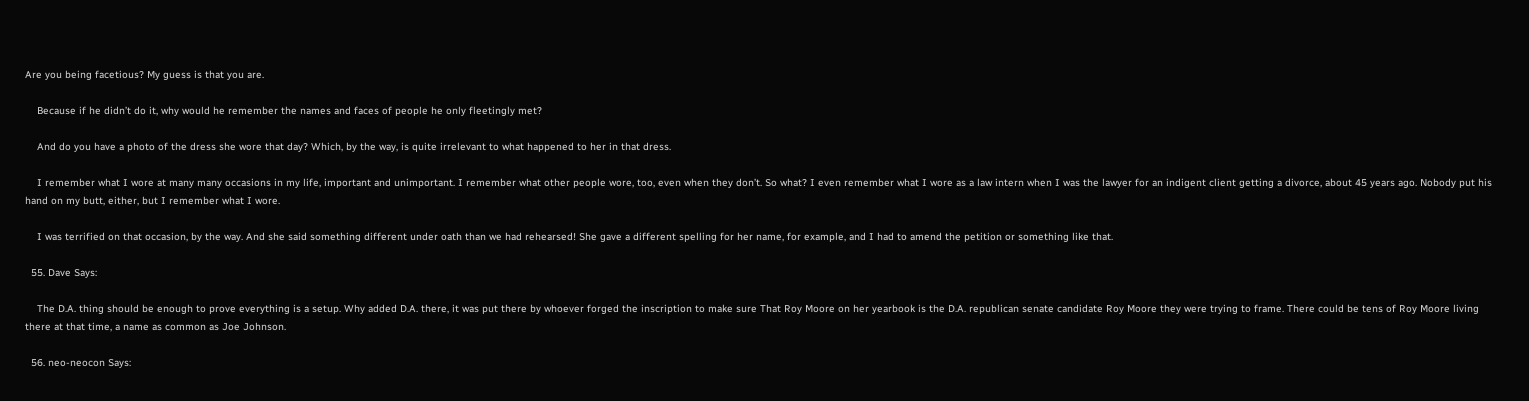Are you being facetious? My guess is that you are.

    Because if he didn’t do it, why would he remember the names and faces of people he only fleetingly met?

    And do you have a photo of the dress she wore that day? Which, by the way, is quite irrelevant to what happened to her in that dress.

    I remember what I wore at many many occasions in my life, important and unimportant. I remember what other people wore, too, even when they don’t. So what? I even remember what I wore as a law intern when I was the lawyer for an indigent client getting a divorce, about 45 years ago. Nobody put his hand on my butt, either, but I remember what I wore.

    I was terrified on that occasion, by the way. And she said something different under oath than we had rehearsed! She gave a different spelling for her name, for example, and I had to amend the petition or something like that.

  55. Dave Says:

    The D.A. thing should be enough to prove everything is a setup. Why added D.A. there, it was put there by whoever forged the inscription to make sure That Roy Moore on her yearbook is the D.A. republican senate candidate Roy Moore they were trying to frame. There could be tens of Roy Moore living there at that time, a name as common as Joe Johnson.

  56. neo-neocon Says: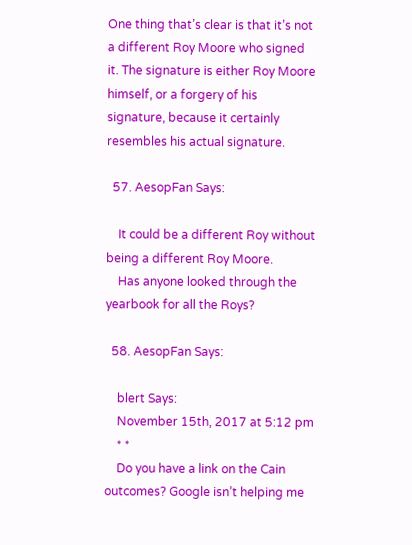One thing that’s clear is that it’s not a different Roy Moore who signed it. The signature is either Roy Moore himself, or a forgery of his signature, because it certainly resembles his actual signature.

  57. AesopFan Says:

    It could be a different Roy without being a different Roy Moore.
    Has anyone looked through the yearbook for all the Roys?

  58. AesopFan Says:

    blert Says:
    November 15th, 2017 at 5:12 pm
    * *
    Do you have a link on the Cain outcomes? Google isn’t helping me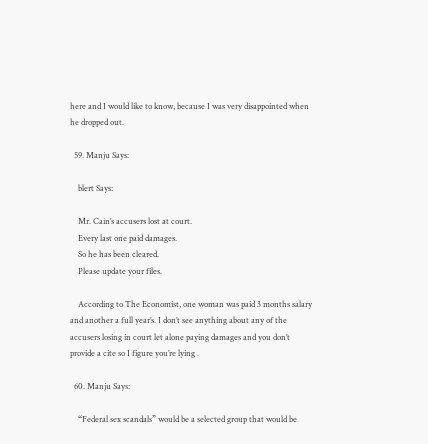here and I would like to know, because I was very disappointed when he dropped out.

  59. Manju Says:

    blert Says:

    Mr. Cain’s accusers lost at court.
    Every last one paid damages.
    So he has been cleared.
    Please update your files.

    According to The Economist, one woman was paid 3 months salary and another a full year’s. I don’t see anything about any of the accusers losing in court let alone paying damages and you don’t provide a cite so I figure you’re lying .

  60. Manju Says:

    “Federal sex scandals” would be a selected group that would be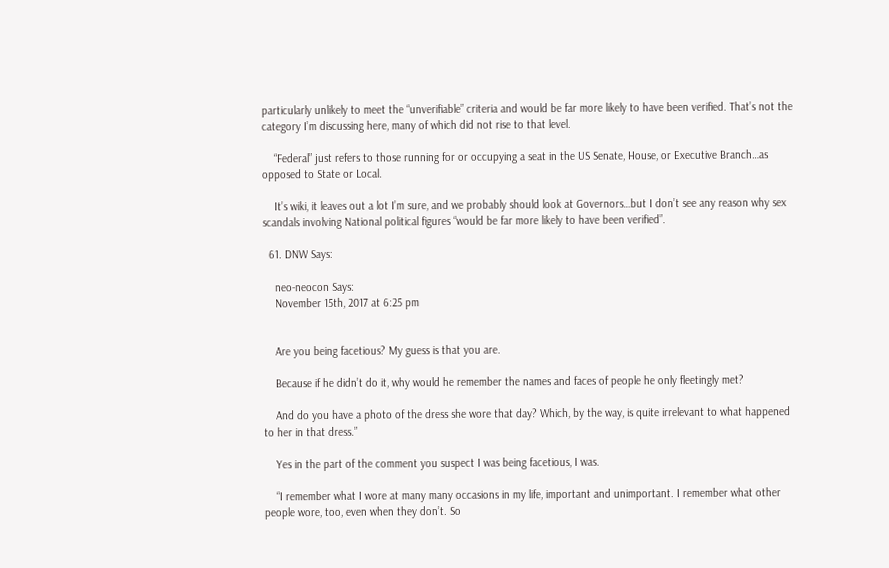particularly unlikely to meet the “unverifiable” criteria and would be far more likely to have been verified. That’s not the category I’m discussing here, many of which did not rise to that level.

    “Federal” just refers to those running for or occupying a seat in the US Senate, House, or Executive Branch…as opposed to State or Local.

    It’s wiki, it leaves out a lot I’m sure, and we probably should look at Governors…but I don’t see any reason why sex scandals involving National political figures “would be far more likely to have been verified”.

  61. DNW Says:

    neo-neocon Says:
    November 15th, 2017 at 6:25 pm


    Are you being facetious? My guess is that you are.

    Because if he didn’t do it, why would he remember the names and faces of people he only fleetingly met?

    And do you have a photo of the dress she wore that day? Which, by the way, is quite irrelevant to what happened to her in that dress.”

    Yes in the part of the comment you suspect I was being facetious, I was.

    “I remember what I wore at many many occasions in my life, important and unimportant. I remember what other people wore, too, even when they don’t. So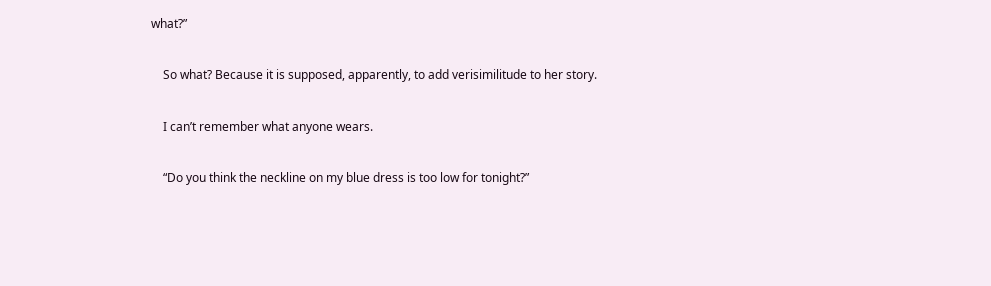what?”

    So what? Because it is supposed, apparently, to add verisimilitude to her story.

    I can’t remember what anyone wears.

    “Do you think the neckline on my blue dress is too low for tonight?”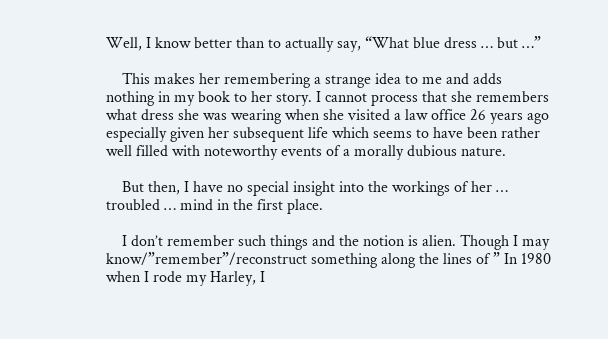Well, I know better than to actually say, “What blue dress … but …”

    This makes her remembering a strange idea to me and adds nothing in my book to her story. I cannot process that she remembers what dress she was wearing when she visited a law office 26 years ago especially given her subsequent life which seems to have been rather well filled with noteworthy events of a morally dubious nature.

    But then, I have no special insight into the workings of her … troubled … mind in the first place.

    I don’t remember such things and the notion is alien. Though I may know/”remember”/reconstruct something along the lines of ” In 1980 when I rode my Harley, I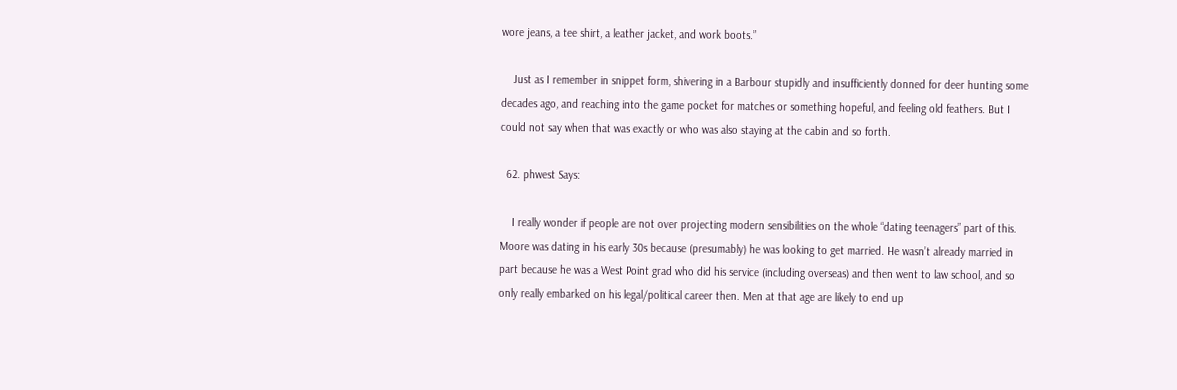wore jeans, a tee shirt, a leather jacket, and work boots.”

    Just as I remember in snippet form, shivering in a Barbour stupidly and insufficiently donned for deer hunting some decades ago, and reaching into the game pocket for matches or something hopeful, and feeling old feathers. But I could not say when that was exactly or who was also staying at the cabin and so forth.

  62. phwest Says:

    I really wonder if people are not over projecting modern sensibilities on the whole “dating teenagers” part of this. Moore was dating in his early 30s because (presumably) he was looking to get married. He wasn’t already married in part because he was a West Point grad who did his service (including overseas) and then went to law school, and so only really embarked on his legal/political career then. Men at that age are likely to end up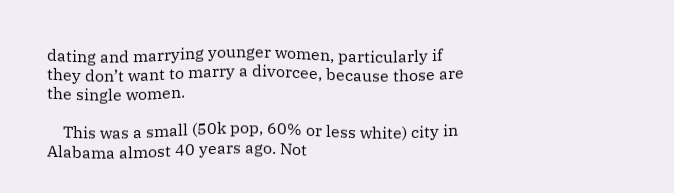dating and marrying younger women, particularly if they don’t want to marry a divorcee, because those are the single women.

    This was a small (50k pop, 60% or less white) city in Alabama almost 40 years ago. Not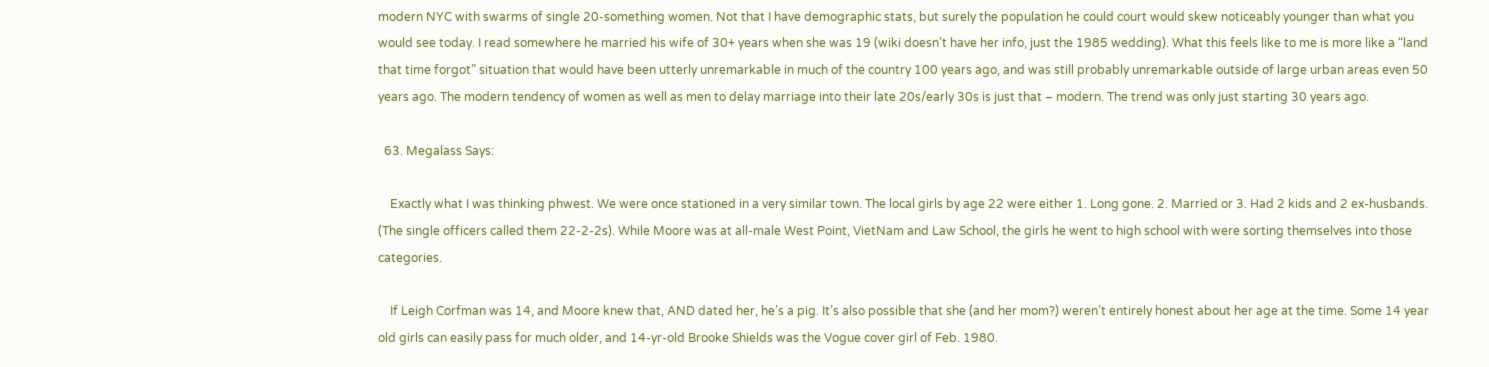modern NYC with swarms of single 20-something women. Not that I have demographic stats, but surely the population he could court would skew noticeably younger than what you would see today. I read somewhere he married his wife of 30+ years when she was 19 (wiki doesn’t have her info, just the 1985 wedding). What this feels like to me is more like a “land that time forgot” situation that would have been utterly unremarkable in much of the country 100 years ago, and was still probably unremarkable outside of large urban areas even 50 years ago. The modern tendency of women as well as men to delay marriage into their late 20s/early 30s is just that – modern. The trend was only just starting 30 years ago.

  63. Megalass Says:

    Exactly what I was thinking phwest. We were once stationed in a very similar town. The local girls by age 22 were either 1. Long gone. 2. Married or 3. Had 2 kids and 2 ex-husbands. (The single officers called them 22-2-2s). While Moore was at all-male West Point, VietNam and Law School, the girls he went to high school with were sorting themselves into those categories.

    If Leigh Corfman was 14, and Moore knew that, AND dated her, he’s a pig. It’s also possible that she (and her mom?) weren’t entirely honest about her age at the time. Some 14 year old girls can easily pass for much older, and 14-yr-old Brooke Shields was the Vogue cover girl of Feb. 1980.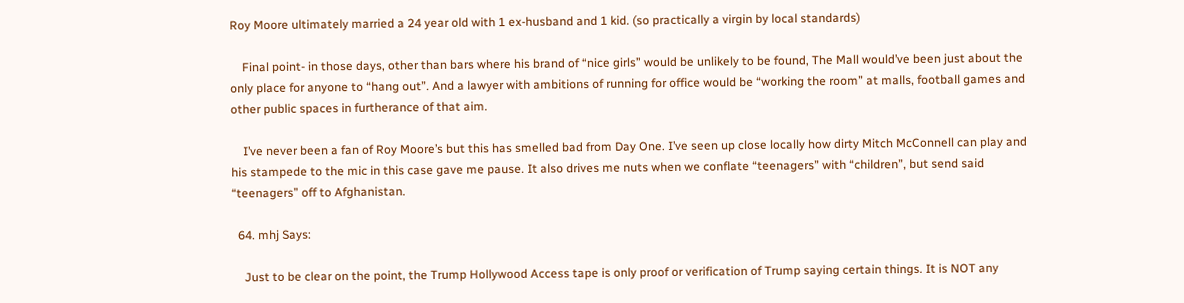Roy Moore ultimately married a 24 year old with 1 ex-husband and 1 kid. (so practically a virgin by local standards)

    Final point- in those days, other than bars where his brand of “nice girls” would be unlikely to be found, The Mall would’ve been just about the only place for anyone to “hang out”. And a lawyer with ambitions of running for office would be “working the room” at malls, football games and other public spaces in furtherance of that aim.

    I’ve never been a fan of Roy Moore’s but this has smelled bad from Day One. I’ve seen up close locally how dirty Mitch McConnell can play and his stampede to the mic in this case gave me pause. It also drives me nuts when we conflate “teenagers” with “children”, but send said “teenagers” off to Afghanistan.

  64. mhj Says:

    Just to be clear on the point, the Trump Hollywood Access tape is only proof or verification of Trump saying certain things. It is NOT any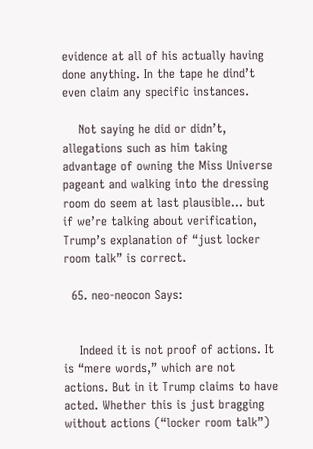evidence at all of his actually having done anything. In the tape he dind’t even claim any specific instances.

    Not saying he did or didn’t, allegations such as him taking advantage of owning the Miss Universe pageant and walking into the dressing room do seem at last plausible… but if we’re talking about verification, Trump’s explanation of “just locker room talk” is correct.

  65. neo-neocon Says:


    Indeed it is not proof of actions. It is “mere words,” which are not actions. But in it Trump claims to have acted. Whether this is just bragging without actions (“locker room talk”)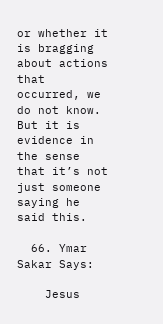or whether it is bragging about actions that occurred, we do not know. But it is evidence in the sense that it’s not just someone saying he said this.

  66. Ymar Sakar Says:

    Jesus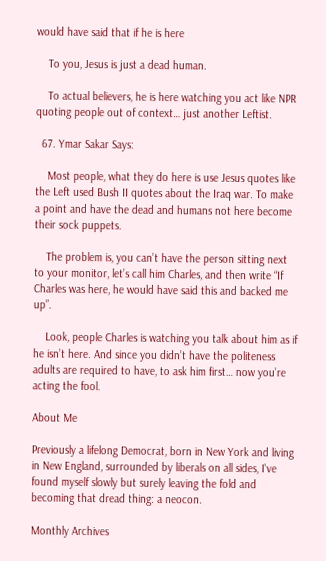would have said that if he is here

    To you, Jesus is just a dead human.

    To actual believers, he is here watching you act like NPR quoting people out of context… just another Leftist.

  67. Ymar Sakar Says:

    Most people, what they do here is use Jesus quotes like the Left used Bush II quotes about the Iraq war. To make a point and have the dead and humans not here become their sock puppets.

    The problem is, you can’t have the person sitting next to your monitor, let’s call him Charles, and then write “If Charles was here, he would have said this and backed me up”.

    Look, people Charles is watching you talk about him as if he isn’t here. And since you didn’t have the politeness adults are required to have, to ask him first… now you’re acting the fool.

About Me

Previously a lifelong Democrat, born in New York and living in New England, surrounded by liberals on all sides, I've found myself slowly but surely leaving the fold and becoming that dread thing: a neocon.

Monthly Archives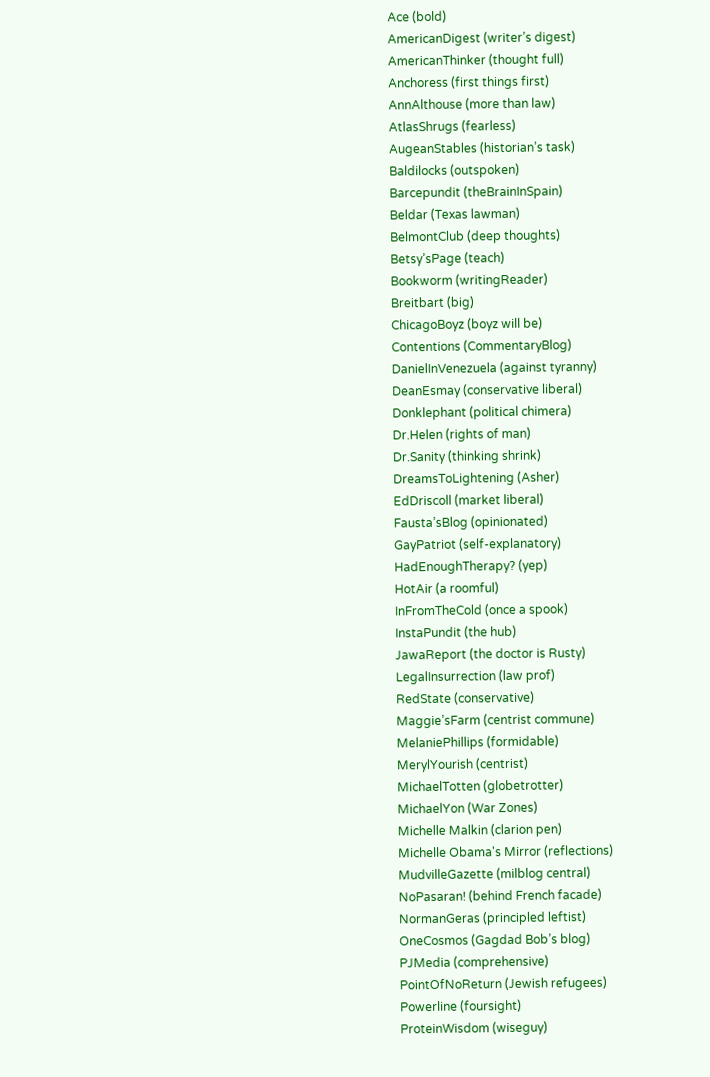Ace (bold)
AmericanDigest (writer’s digest)
AmericanThinker (thought full)
Anchoress (first things first)
AnnAlthouse (more than law)
AtlasShrugs (fearless)
AugeanStables (historian’s task)
Baldilocks (outspoken)
Barcepundit (theBrainInSpain)
Beldar (Texas lawman)
BelmontClub (deep thoughts)
Betsy’sPage (teach)
Bookworm (writingReader)
Breitbart (big)
ChicagoBoyz (boyz will be)
Contentions (CommentaryBlog)
DanielInVenezuela (against tyranny)
DeanEsmay (conservative liberal)
Donklephant (political chimera)
Dr.Helen (rights of man)
Dr.Sanity (thinking shrink)
DreamsToLightening (Asher)
EdDriscoll (market liberal)
Fausta’sBlog (opinionated)
GayPatriot (self-explanatory)
HadEnoughTherapy? (yep)
HotAir (a roomful)
InFromTheCold (once a spook)
InstaPundit (the hub)
JawaReport (the doctor is Rusty)
LegalInsurrection (law prof)
RedState (conservative)
Maggie’sFarm (centrist commune)
MelaniePhillips (formidable)
MerylYourish (centrist)
MichaelTotten (globetrotter)
MichaelYon (War Zones)
Michelle Malkin (clarion pen)
Michelle Obama's Mirror (reflections)
MudvilleGazette (milblog central)
NoPasaran! (behind French facade)
NormanGeras (principled leftist)
OneCosmos (Gagdad Bob’s blog)
PJMedia (comprehensive)
PointOfNoReturn (Jewish refugees)
Powerline (foursight)
ProteinWisdom (wiseguy)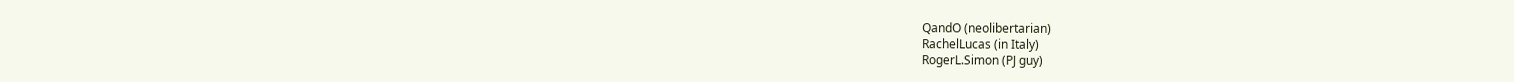QandO (neolibertarian)
RachelLucas (in Italy)
RogerL.Simon (PJ guy)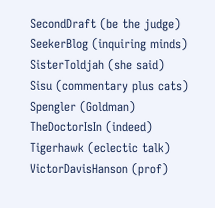SecondDraft (be the judge)
SeekerBlog (inquiring minds)
SisterToldjah (she said)
Sisu (commentary plus cats)
Spengler (Goldman)
TheDoctorIsIn (indeed)
Tigerhawk (eclectic talk)
VictorDavisHanson (prof)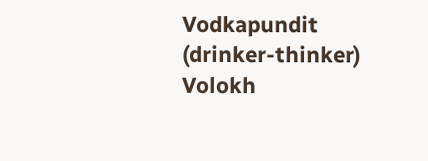Vodkapundit (drinker-thinker)
Volokh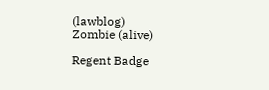(lawblog)
Zombie (alive)

Regent Badge